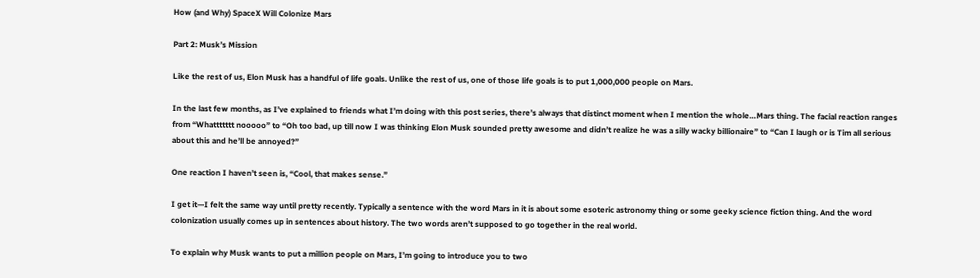How (and Why) SpaceX Will Colonize Mars

Part 2: Musk’s Mission

Like the rest of us, Elon Musk has a handful of life goals. Unlike the rest of us, one of those life goals is to put 1,000,000 people on Mars.

In the last few months, as I’ve explained to friends what I’m doing with this post series, there’s always that distinct moment when I mention the whole…Mars thing. The facial reaction ranges from “Whattttttt nooooo” to “Oh too bad, up till now I was thinking Elon Musk sounded pretty awesome and didn’t realize he was a silly wacky billionaire” to “Can I laugh or is Tim all serious about this and he’ll be annoyed?”

One reaction I haven’t seen is, “Cool, that makes sense.”

I get it—I felt the same way until pretty recently. Typically a sentence with the word Mars in it is about some esoteric astronomy thing or some geeky science fiction thing. And the word colonization usually comes up in sentences about history. The two words aren’t supposed to go together in the real world.

To explain why Musk wants to put a million people on Mars, I’m going to introduce you to two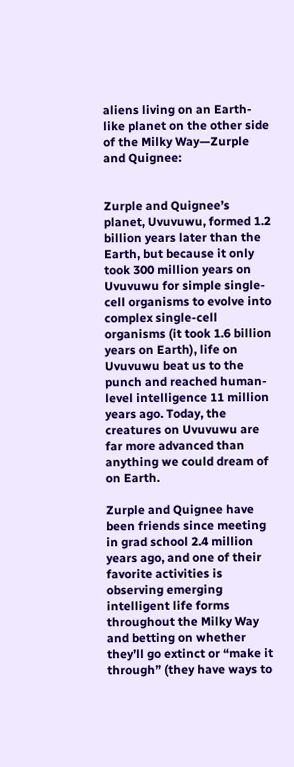aliens living on an Earth-like planet on the other side of the Milky Way—Zurple and Quignee:


Zurple and Quignee’s planet, Uvuvuwu, formed 1.2 billion years later than the Earth, but because it only took 300 million years on Uvuvuwu for simple single-cell organisms to evolve into complex single-cell organisms (it took 1.6 billion years on Earth), life on Uvuvuwu beat us to the punch and reached human-level intelligence 11 million years ago. Today, the creatures on Uvuvuwu are far more advanced than anything we could dream of on Earth.

Zurple and Quignee have been friends since meeting in grad school 2.4 million years ago, and one of their favorite activities is observing emerging intelligent life forms throughout the Milky Way and betting on whether they’ll go extinct or “make it through” (they have ways to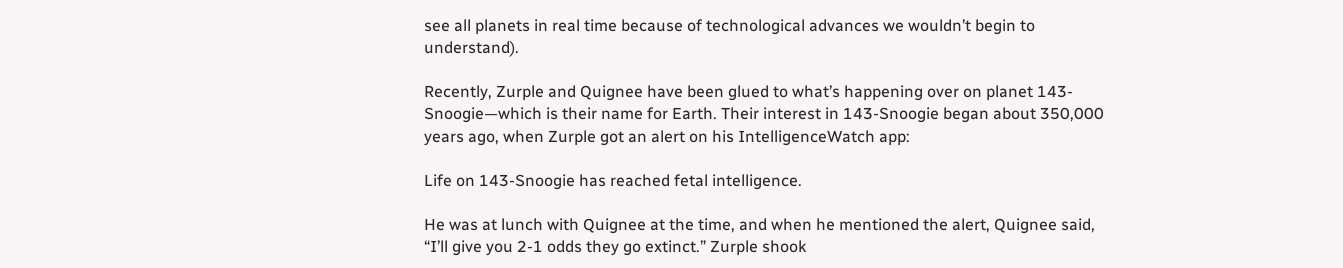see all planets in real time because of technological advances we wouldn’t begin to understand).

Recently, Zurple and Quignee have been glued to what’s happening over on planet 143-Snoogie—which is their name for Earth. Their interest in 143-Snoogie began about 350,000 years ago, when Zurple got an alert on his IntelligenceWatch app:

Life on 143-Snoogie has reached fetal intelligence.

He was at lunch with Quignee at the time, and when he mentioned the alert, Quignee said, “I’ll give you 2-1 odds they go extinct.” Zurple shook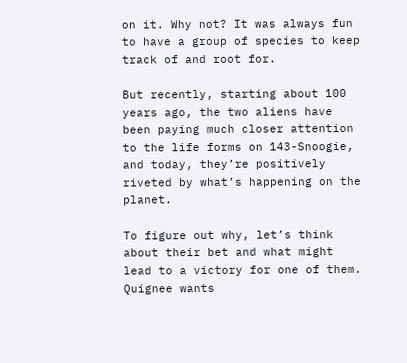on it. Why not? It was always fun to have a group of species to keep track of and root for.

But recently, starting about 100 years ago, the two aliens have been paying much closer attention to the life forms on 143-Snoogie, and today, they’re positively riveted by what’s happening on the planet.

To figure out why, let’s think about their bet and what might lead to a victory for one of them. Quignee wants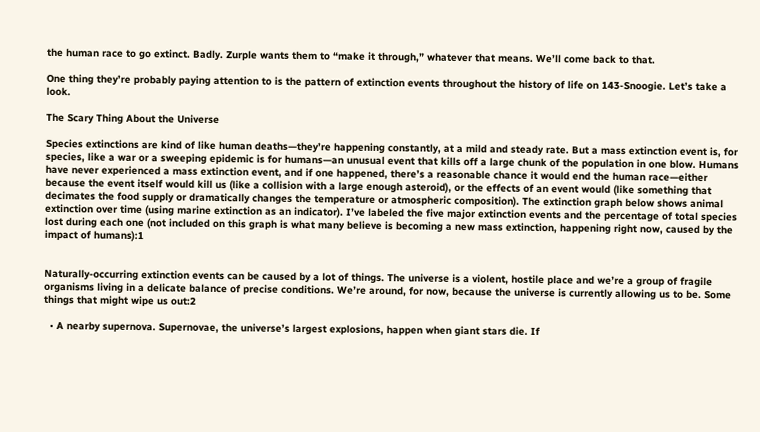the human race to go extinct. Badly. Zurple wants them to “make it through,” whatever that means. We’ll come back to that.

One thing they’re probably paying attention to is the pattern of extinction events throughout the history of life on 143-Snoogie. Let’s take a look.

The Scary Thing About the Universe

Species extinctions are kind of like human deaths—they’re happening constantly, at a mild and steady rate. But a mass extinction event is, for species, like a war or a sweeping epidemic is for humans—an unusual event that kills off a large chunk of the population in one blow. Humans have never experienced a mass extinction event, and if one happened, there’s a reasonable chance it would end the human race—either because the event itself would kill us (like a collision with a large enough asteroid), or the effects of an event would (like something that decimates the food supply or dramatically changes the temperature or atmospheric composition). The extinction graph below shows animal extinction over time (using marine extinction as an indicator). I’ve labeled the five major extinction events and the percentage of total species lost during each one (not included on this graph is what many believe is becoming a new mass extinction, happening right now, caused by the impact of humans):1


Naturally-occurring extinction events can be caused by a lot of things. The universe is a violent, hostile place and we’re a group of fragile organisms living in a delicate balance of precise conditions. We’re around, for now, because the universe is currently allowing us to be. Some things that might wipe us out:2

  • A nearby supernova. Supernovae, the universe’s largest explosions, happen when giant stars die. If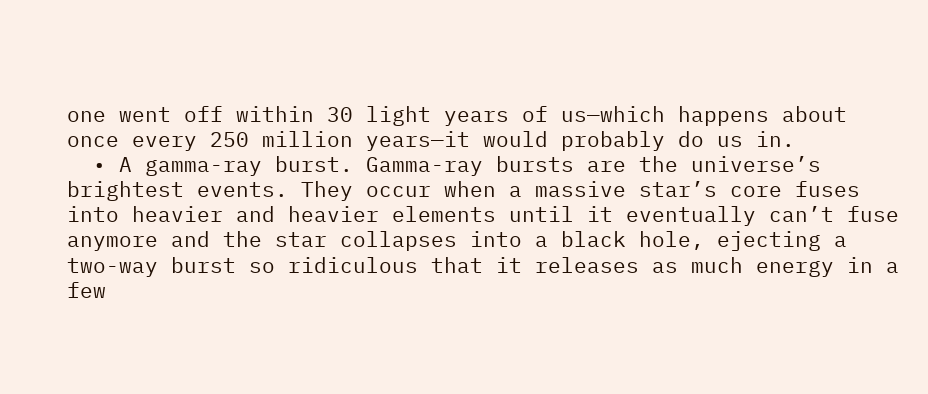one went off within 30 light years of us—which happens about once every 250 million years—it would probably do us in.
  • A gamma-ray burst. Gamma-ray bursts are the universe’s brightest events. They occur when a massive star’s core fuses into heavier and heavier elements until it eventually can’t fuse anymore and the star collapses into a black hole, ejecting a two-way burst so ridiculous that it releases as much energy in a few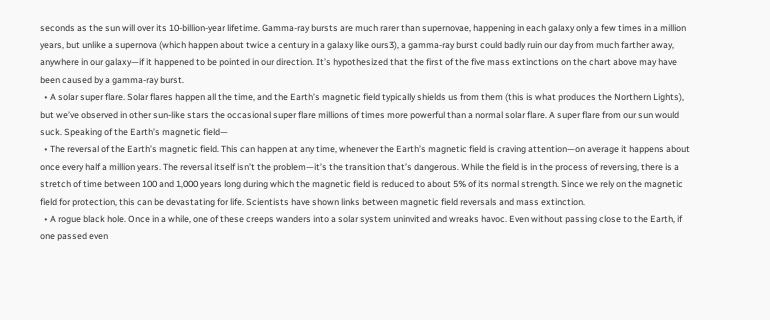seconds as the sun will over its 10-billion-year lifetime. Gamma-ray bursts are much rarer than supernovae, happening in each galaxy only a few times in a million years, but unlike a supernova (which happen about twice a century in a galaxy like ours3), a gamma-ray burst could badly ruin our day from much farther away, anywhere in our galaxy—if it happened to be pointed in our direction. It’s hypothesized that the first of the five mass extinctions on the chart above may have been caused by a gamma-ray burst.
  • A solar super flare. Solar flares happen all the time, and the Earth’s magnetic field typically shields us from them (this is what produces the Northern Lights), but we’ve observed in other sun-like stars the occasional super flare millions of times more powerful than a normal solar flare. A super flare from our sun would suck. Speaking of the Earth’s magnetic field—
  • The reversal of the Earth’s magnetic field. This can happen at any time, whenever the Earth’s magnetic field is craving attention—on average it happens about once every half a million years. The reversal itself isn’t the problem—it’s the transition that’s dangerous. While the field is in the process of reversing, there is a stretch of time between 100 and 1,000 years long during which the magnetic field is reduced to about 5% of its normal strength. Since we rely on the magnetic field for protection, this can be devastating for life. Scientists have shown links between magnetic field reversals and mass extinction.
  • A rogue black hole. Once in a while, one of these creeps wanders into a solar system uninvited and wreaks havoc. Even without passing close to the Earth, if one passed even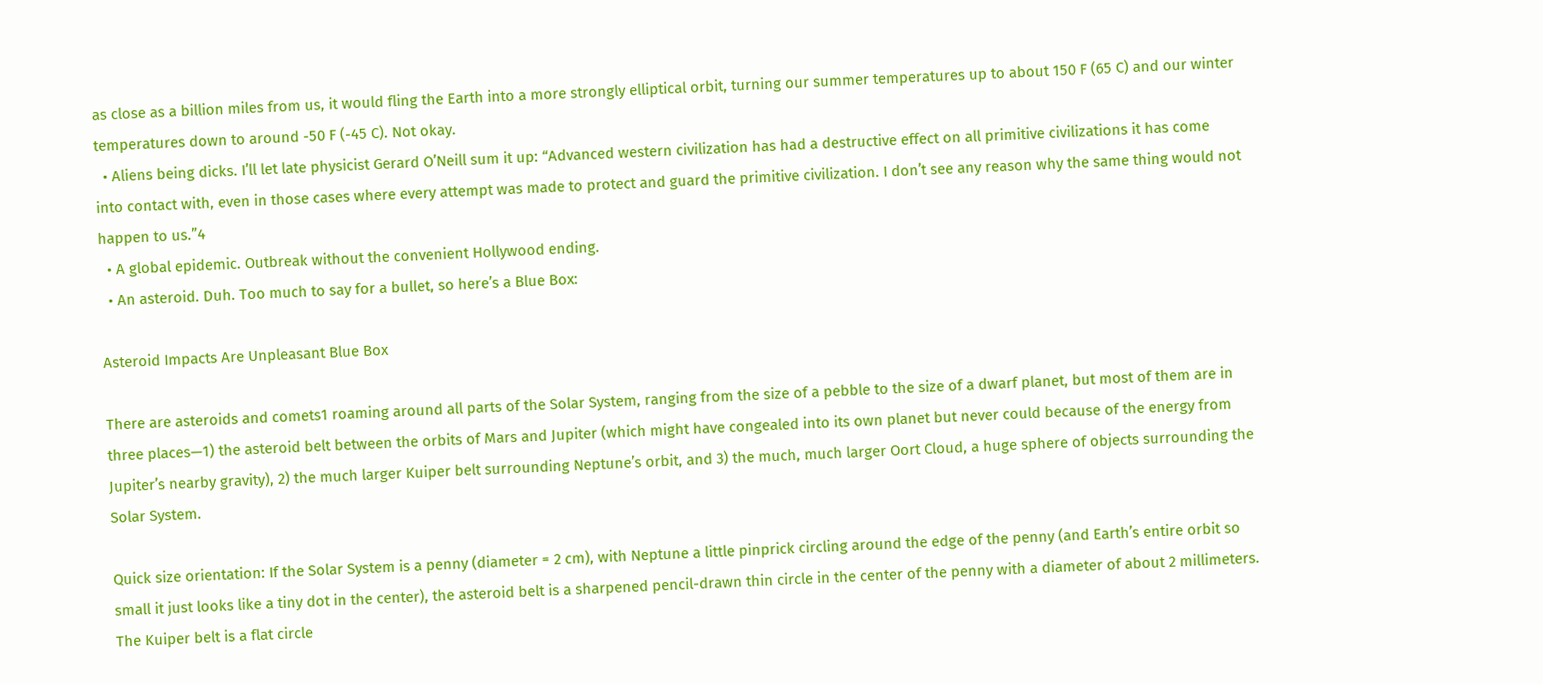as close as a billion miles from us, it would fling the Earth into a more strongly elliptical orbit, turning our summer temperatures up to about 150 F (65 C) and our winter temperatures down to around -50 F (-45 C). Not okay.
  • Aliens being dicks. I’ll let late physicist Gerard O’Neill sum it up: “Advanced western civilization has had a destructive effect on all primitive civilizations it has come into contact with, even in those cases where every attempt was made to protect and guard the primitive civilization. I don’t see any reason why the same thing would not happen to us.”4
  • A global epidemic. Outbreak without the convenient Hollywood ending.
  • An asteroid. Duh. Too much to say for a bullet, so here’s a Blue Box:

Asteroid Impacts Are Unpleasant Blue Box

There are asteroids and comets1 roaming around all parts of the Solar System, ranging from the size of a pebble to the size of a dwarf planet, but most of them are in three places—1) the asteroid belt between the orbits of Mars and Jupiter (which might have congealed into its own planet but never could because of the energy from Jupiter’s nearby gravity), 2) the much larger Kuiper belt surrounding Neptune’s orbit, and 3) the much, much larger Oort Cloud, a huge sphere of objects surrounding the Solar System.

Quick size orientation: If the Solar System is a penny (diameter = 2 cm), with Neptune a little pinprick circling around the edge of the penny (and Earth’s entire orbit so small it just looks like a tiny dot in the center), the asteroid belt is a sharpened pencil-drawn thin circle in the center of the penny with a diameter of about 2 millimeters. The Kuiper belt is a flat circle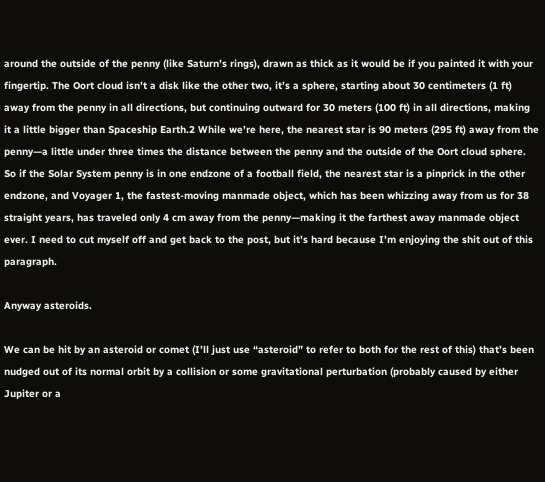around the outside of the penny (like Saturn’s rings), drawn as thick as it would be if you painted it with your fingertip. The Oort cloud isn’t a disk like the other two, it’s a sphere, starting about 30 centimeters (1 ft) away from the penny in all directions, but continuing outward for 30 meters (100 ft) in all directions, making it a little bigger than Spaceship Earth.2 While we’re here, the nearest star is 90 meters (295 ft) away from the penny—a little under three times the distance between the penny and the outside of the Oort cloud sphere. So if the Solar System penny is in one endzone of a football field, the nearest star is a pinprick in the other endzone, and Voyager 1, the fastest-moving manmade object, which has been whizzing away from us for 38 straight years, has traveled only 4 cm away from the penny—making it the farthest away manmade object ever. I need to cut myself off and get back to the post, but it’s hard because I’m enjoying the shit out of this paragraph.

Anyway asteroids.

We can be hit by an asteroid or comet (I’ll just use “asteroid” to refer to both for the rest of this) that’s been nudged out of its normal orbit by a collision or some gravitational perturbation (probably caused by either Jupiter or a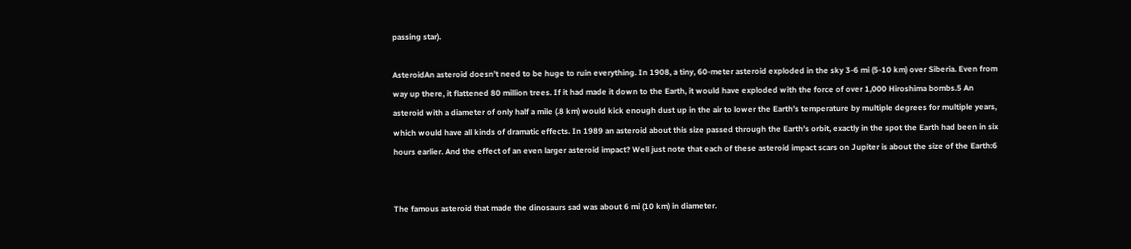passing star).

AsteroidAn asteroid doesn’t need to be huge to ruin everything. In 1908, a tiny, 60-meter asteroid exploded in the sky 3-6 mi (5-10 km) over Siberia. Even from way up there, it flattened 80 million trees. If it had made it down to the Earth, it would have exploded with the force of over 1,000 Hiroshima bombs.5 An asteroid with a diameter of only half a mile (.8 km) would kick enough dust up in the air to lower the Earth’s temperature by multiple degrees for multiple years, which would have all kinds of dramatic effects. In 1989 an asteroid about this size passed through the Earth’s orbit, exactly in the spot the Earth had been in six hours earlier. And the effect of an even larger asteroid impact? Well just note that each of these asteroid impact scars on Jupiter is about the size of the Earth:6


The famous asteroid that made the dinosaurs sad was about 6 mi (10 km) in diameter.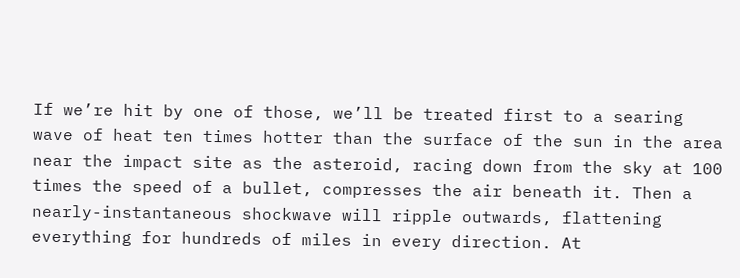If we’re hit by one of those, we’ll be treated first to a searing wave of heat ten times hotter than the surface of the sun in the area near the impact site as the asteroid, racing down from the sky at 100 times the speed of a bullet, compresses the air beneath it. Then a nearly-instantaneous shockwave will ripple outwards, flattening everything for hundreds of miles in every direction. At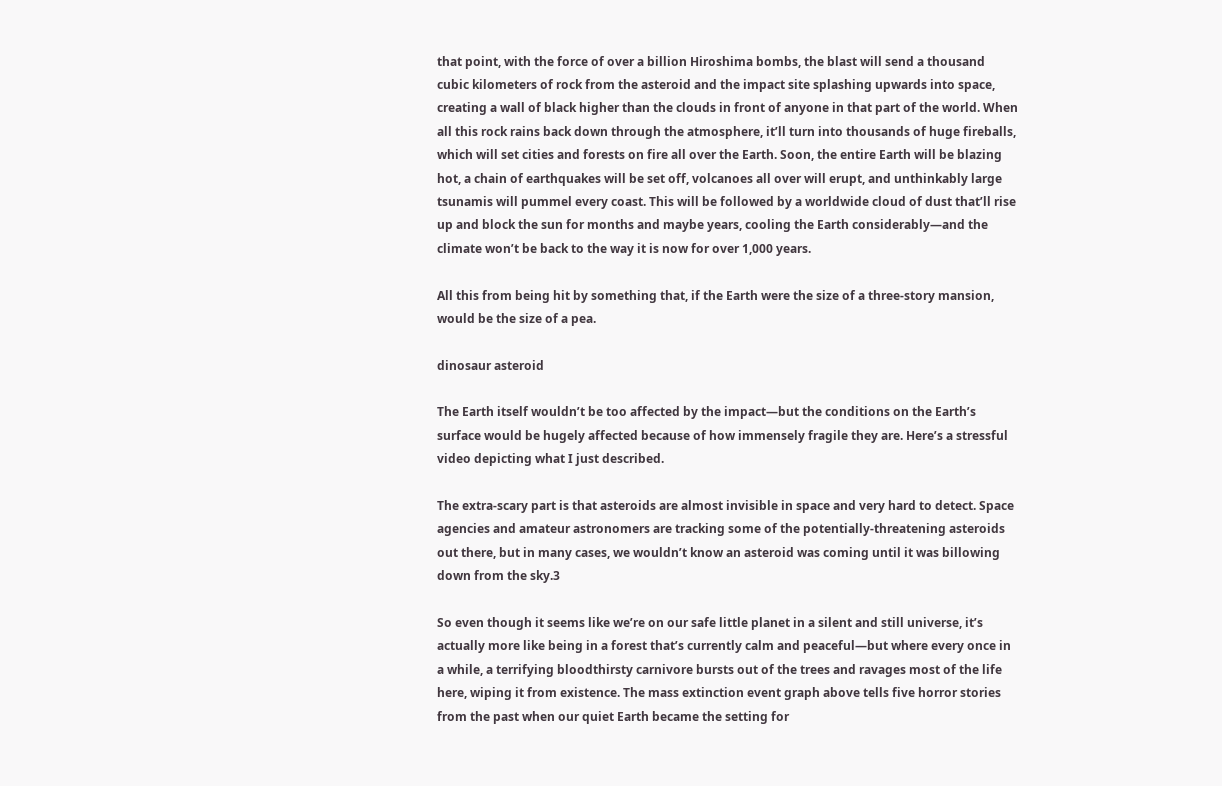that point, with the force of over a billion Hiroshima bombs, the blast will send a thousand cubic kilometers of rock from the asteroid and the impact site splashing upwards into space, creating a wall of black higher than the clouds in front of anyone in that part of the world. When all this rock rains back down through the atmosphere, it’ll turn into thousands of huge fireballs, which will set cities and forests on fire all over the Earth. Soon, the entire Earth will be blazing hot, a chain of earthquakes will be set off, volcanoes all over will erupt, and unthinkably large tsunamis will pummel every coast. This will be followed by a worldwide cloud of dust that’ll rise up and block the sun for months and maybe years, cooling the Earth considerably—and the climate won’t be back to the way it is now for over 1,000 years.

All this from being hit by something that, if the Earth were the size of a three-story mansion, would be the size of a pea.

dinosaur asteroid

The Earth itself wouldn’t be too affected by the impact—but the conditions on the Earth’s surface would be hugely affected because of how immensely fragile they are. Here’s a stressful video depicting what I just described.

The extra-scary part is that asteroids are almost invisible in space and very hard to detect. Space agencies and amateur astronomers are tracking some of the potentially-threatening asteroids out there, but in many cases, we wouldn’t know an asteroid was coming until it was billowing down from the sky.3

So even though it seems like we’re on our safe little planet in a silent and still universe, it’s actually more like being in a forest that’s currently calm and peaceful—but where every once in a while, a terrifying bloodthirsty carnivore bursts out of the trees and ravages most of the life here, wiping it from existence. The mass extinction event graph above tells five horror stories from the past when our quiet Earth became the setting for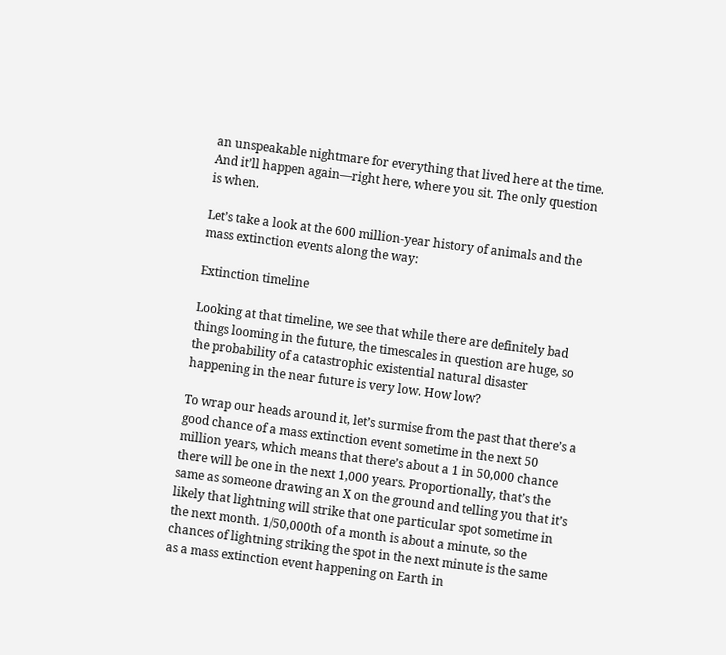an unspeakable nightmare for everything that lived here at the time. And it’ll happen again—right here, where you sit. The only question is when.

Let’s take a look at the 600 million-year history of animals and the mass extinction events along the way:

Extinction timeline

Looking at that timeline, we see that while there are definitely bad things looming in the future, the timescales in question are huge, so the probability of a catastrophic existential natural disaster happening in the near future is very low. How low?

To wrap our heads around it, let’s surmise from the past that there’s a good chance of a mass extinction event sometime in the next 50 million years, which means that there’s about a 1 in 50,000 chance there will be one in the next 1,000 years. Proportionally, that’s the same as someone drawing an X on the ground and telling you that it’s likely that lightning will strike that one particular spot sometime in the next month. 1/50,000th of a month is about a minute, so the chances of lightning striking the spot in the next minute is the same as a mass extinction event happening on Earth in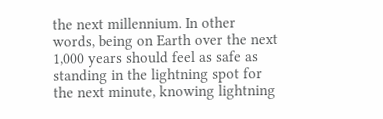the next millennium. In other words, being on Earth over the next 1,000 years should feel as safe as standing in the lightning spot for the next minute, knowing lightning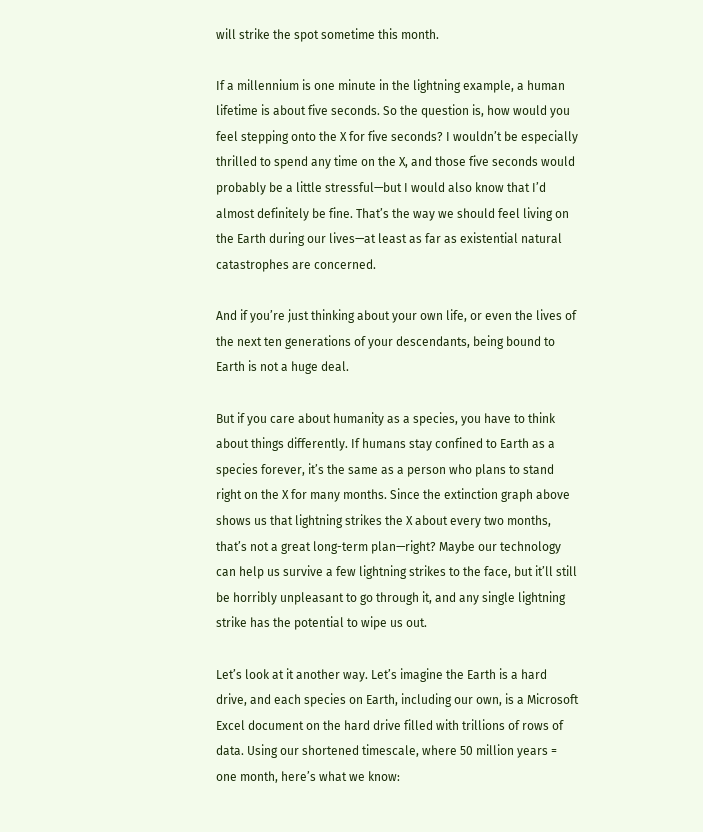will strike the spot sometime this month.

If a millennium is one minute in the lightning example, a human lifetime is about five seconds. So the question is, how would you feel stepping onto the X for five seconds? I wouldn’t be especially thrilled to spend any time on the X, and those five seconds would probably be a little stressful—but I would also know that I’d almost definitely be fine. That’s the way we should feel living on the Earth during our lives—at least as far as existential natural catastrophes are concerned.

And if you’re just thinking about your own life, or even the lives of the next ten generations of your descendants, being bound to Earth is not a huge deal.

But if you care about humanity as a species, you have to think about things differently. If humans stay confined to Earth as a species forever, it’s the same as a person who plans to stand right on the X for many months. Since the extinction graph above shows us that lightning strikes the X about every two months, that’s not a great long-term plan—right? Maybe our technology can help us survive a few lightning strikes to the face, but it’ll still be horribly unpleasant to go through it, and any single lightning strike has the potential to wipe us out.

Let’s look at it another way. Let’s imagine the Earth is a hard drive, and each species on Earth, including our own, is a Microsoft Excel document on the hard drive filled with trillions of rows of data. Using our shortened timescale, where 50 million years = one month, here’s what we know: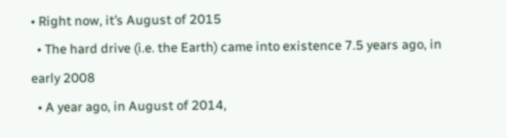• Right now, it’s August of 2015
  • The hard drive (i.e. the Earth) came into existence 7.5 years ago, in early 2008
  • A year ago, in August of 2014,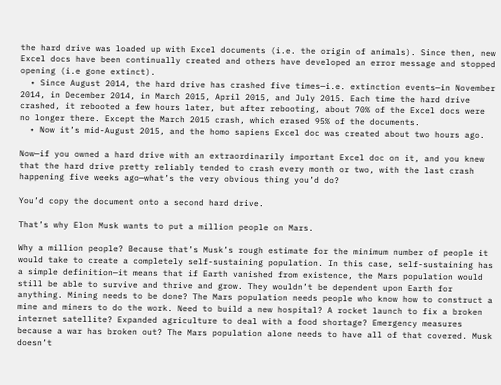the hard drive was loaded up with Excel documents (i.e. the origin of animals). Since then, new Excel docs have been continually created and others have developed an error message and stopped opening (i.e gone extinct).
  • Since August 2014, the hard drive has crashed five times—i.e. extinction events—in November 2014, in December 2014, in March 2015, April 2015, and July 2015. Each time the hard drive crashed, it rebooted a few hours later, but after rebooting, about 70% of the Excel docs were no longer there. Except the March 2015 crash, which erased 95% of the documents.
  • Now it’s mid-August 2015, and the homo sapiens Excel doc was created about two hours ago.

Now—if you owned a hard drive with an extraordinarily important Excel doc on it, and you knew that the hard drive pretty reliably tended to crash every month or two, with the last crash happening five weeks ago—what’s the very obvious thing you’d do?

You’d copy the document onto a second hard drive.

That’s why Elon Musk wants to put a million people on Mars.

Why a million people? Because that’s Musk’s rough estimate for the minimum number of people it would take to create a completely self-sustaining population. In this case, self-sustaining has a simple definition—it means that if Earth vanished from existence, the Mars population would still be able to survive and thrive and grow. They wouldn’t be dependent upon Earth for anything. Mining needs to be done? The Mars population needs people who know how to construct a mine and miners to do the work. Need to build a new hospital? A rocket launch to fix a broken internet satellite? Expanded agriculture to deal with a food shortage? Emergency measures because a war has broken out? The Mars population alone needs to have all of that covered. Musk doesn’t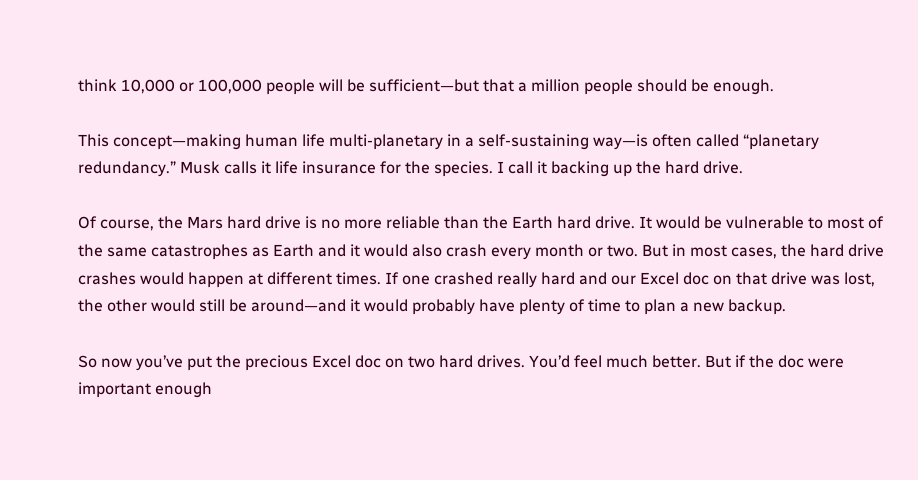think 10,000 or 100,000 people will be sufficient—but that a million people should be enough.

This concept—making human life multi-planetary in a self-sustaining way—is often called “planetary redundancy.” Musk calls it life insurance for the species. I call it backing up the hard drive.

Of course, the Mars hard drive is no more reliable than the Earth hard drive. It would be vulnerable to most of the same catastrophes as Earth and it would also crash every month or two. But in most cases, the hard drive crashes would happen at different times. If one crashed really hard and our Excel doc on that drive was lost, the other would still be around—and it would probably have plenty of time to plan a new backup.

So now you’ve put the precious Excel doc on two hard drives. You’d feel much better. But if the doc were important enough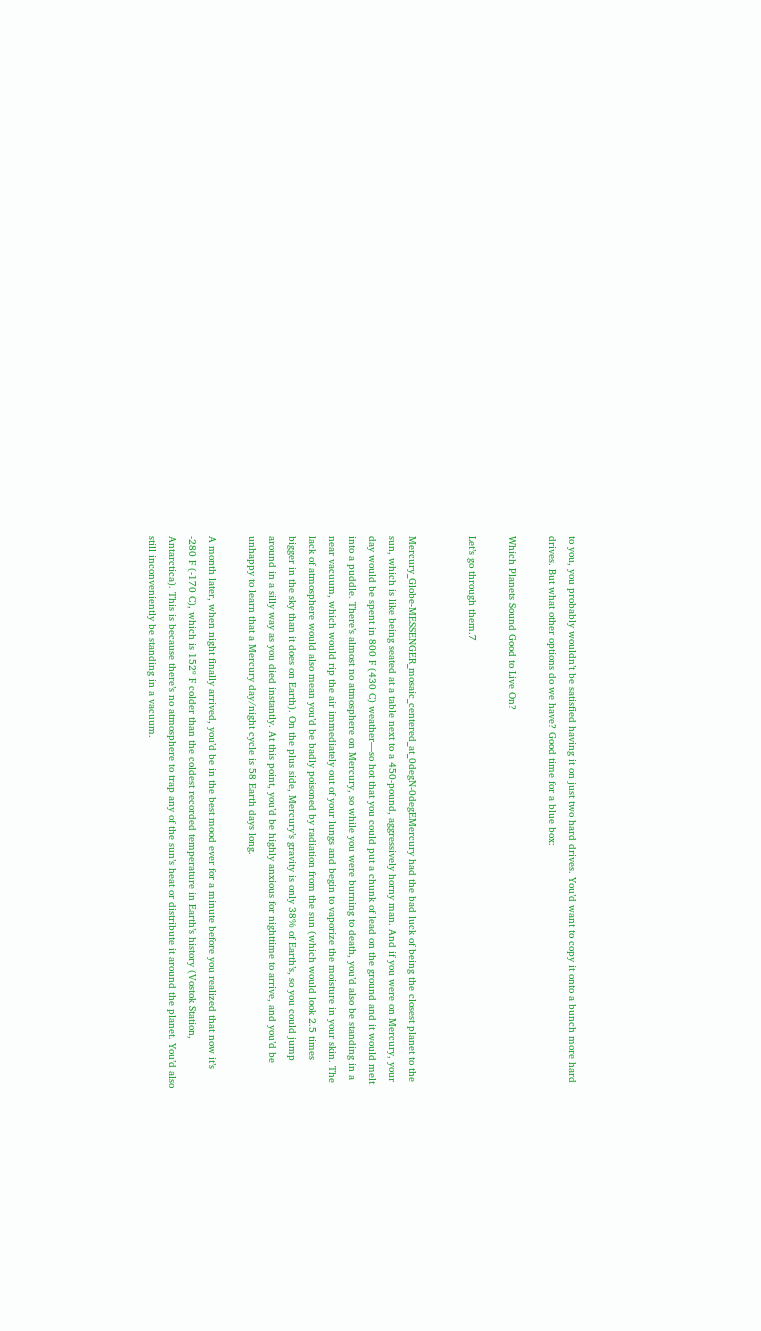to you, you probably wouldn’t be satisfied having it on just two hard drives. You’d want to copy it onto a bunch more hard drives. But what other options do we have? Good time for a blue box:

Which Planets Sound Good to Live On?

Let’s go through them.7


Mercury_Globe-MESSENGER_mosaic_centered_at_0degN-0degEMercury had the bad luck of being the closest planet to the sun, which is like being seated at a table next to a 450-pound, aggressively horny man. And if you were on Mercury, your day would be spent in 800 F (430 C) weather—so hot that you could put a chunk of lead on the ground and it would melt into a puddle. There’s almost no atmosphere on Mercury, so while you were burning to death, you’d also be standing in a near vacuum, which would rip the air immediately out of your lungs and begin to vaporize the moisture in your skin. The lack of atmosphere would also mean you’d be badly poisoned by radiation from the sun (which would look 2.5 times bigger in the sky than it does on Earth). On the plus side, Mercury’s gravity is only 38% of Earth’s, so you could jump around in a silly way as you died instantly. At this point, you’d be highly anxious for nighttime to arrive, and you’d be unhappy to learn that a Mercury day/night cycle is 58 Earth days long.

A month later, when night finally arrived, you’d be in the best mood ever for a minute before you realized that now it’s -280 F (-170 C), which is 152º F colder than the coldest recorded temperature in Earth’s history (Vostok Station, Antarctica). This is because there’s no atmosphere to trap any of the sun’s heat or distribute it around the planet. You’d also still inconveniently be standing in a vacuum.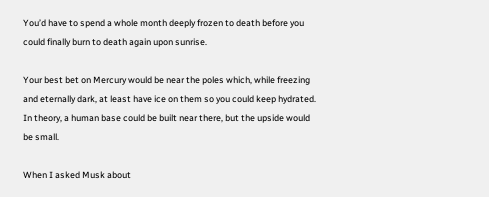You’d have to spend a whole month deeply frozen to death before you could finally burn to death again upon sunrise.

Your best bet on Mercury would be near the poles which, while freezing and eternally dark, at least have ice on them so you could keep hydrated. In theory, a human base could be built near there, but the upside would be small.

When I asked Musk about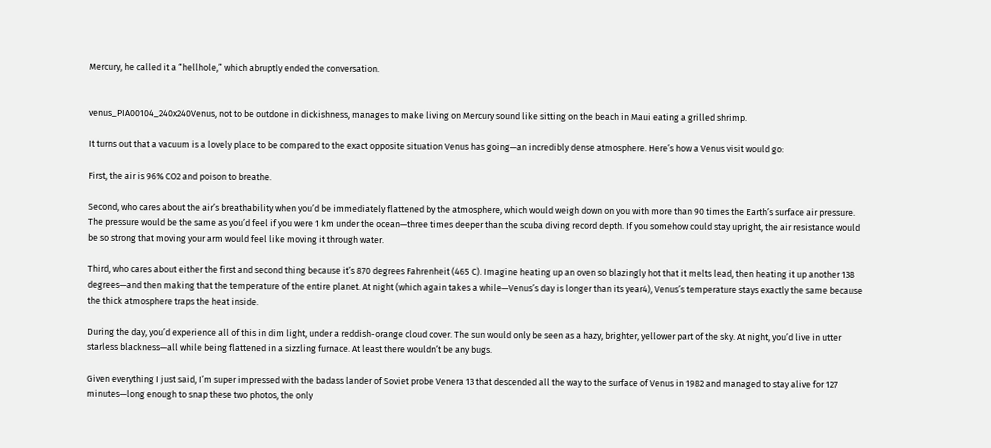Mercury, he called it a “hellhole,” which abruptly ended the conversation.


venus_PIA00104_240x240Venus, not to be outdone in dickishness, manages to make living on Mercury sound like sitting on the beach in Maui eating a grilled shrimp.

It turns out that a vacuum is a lovely place to be compared to the exact opposite situation Venus has going—an incredibly dense atmosphere. Here’s how a Venus visit would go:

First, the air is 96% CO2 and poison to breathe.

Second, who cares about the air’s breathability when you’d be immediately flattened by the atmosphere, which would weigh down on you with more than 90 times the Earth’s surface air pressure. The pressure would be the same as you’d feel if you were 1 km under the ocean—three times deeper than the scuba diving record depth. If you somehow could stay upright, the air resistance would be so strong that moving your arm would feel like moving it through water.

Third, who cares about either the first and second thing because it’s 870 degrees Fahrenheit (465 C). Imagine heating up an oven so blazingly hot that it melts lead, then heating it up another 138 degrees—and then making that the temperature of the entire planet. At night (which again takes a while—Venus’s day is longer than its year4), Venus’s temperature stays exactly the same because the thick atmosphere traps the heat inside.

During the day, you’d experience all of this in dim light, under a reddish-orange cloud cover. The sun would only be seen as a hazy, brighter, yellower part of the sky. At night, you’d live in utter starless blackness—all while being flattened in a sizzling furnace. At least there wouldn’t be any bugs.

Given everything I just said, I’m super impressed with the badass lander of Soviet probe Venera 13 that descended all the way to the surface of Venus in 1982 and managed to stay alive for 127 minutes—long enough to snap these two photos, the only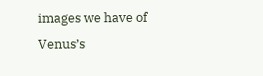images we have of Venus’s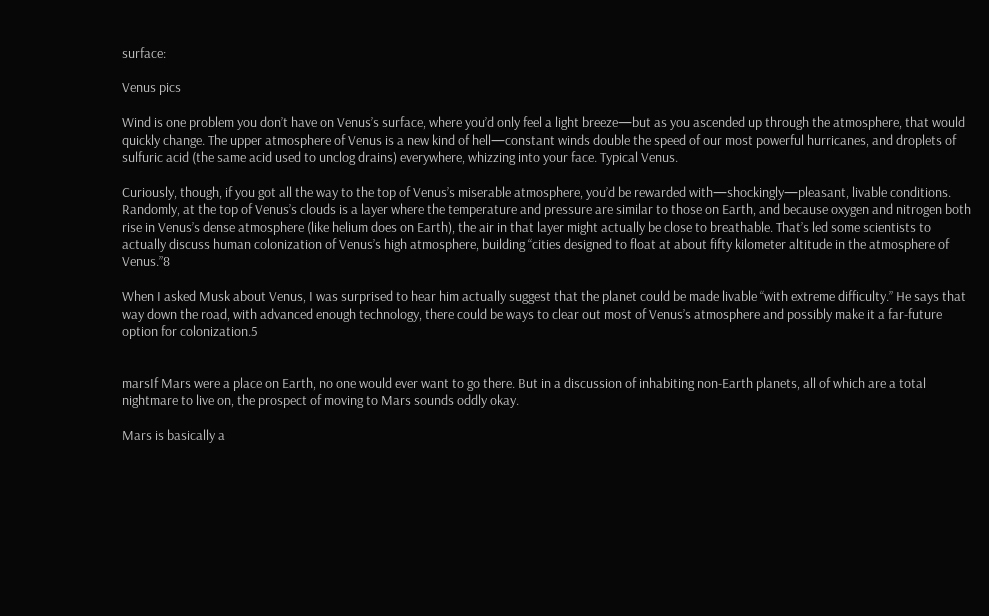surface:

Venus pics

Wind is one problem you don’t have on Venus’s surface, where you’d only feel a light breeze—but as you ascended up through the atmosphere, that would quickly change. The upper atmosphere of Venus is a new kind of hell—constant winds double the speed of our most powerful hurricanes, and droplets of sulfuric acid (the same acid used to unclog drains) everywhere, whizzing into your face. Typical Venus.

Curiously, though, if you got all the way to the top of Venus’s miserable atmosphere, you’d be rewarded with—shockingly—pleasant, livable conditions. Randomly, at the top of Venus’s clouds is a layer where the temperature and pressure are similar to those on Earth, and because oxygen and nitrogen both rise in Venus’s dense atmosphere (like helium does on Earth), the air in that layer might actually be close to breathable. That’s led some scientists to actually discuss human colonization of Venus’s high atmosphere, building “cities designed to float at about fifty kilometer altitude in the atmosphere of Venus.”8

When I asked Musk about Venus, I was surprised to hear him actually suggest that the planet could be made livable “with extreme difficulty.” He says that way down the road, with advanced enough technology, there could be ways to clear out most of Venus’s atmosphere and possibly make it a far-future option for colonization.5


marsIf Mars were a place on Earth, no one would ever want to go there. But in a discussion of inhabiting non-Earth planets, all of which are a total nightmare to live on, the prospect of moving to Mars sounds oddly okay.

Mars is basically a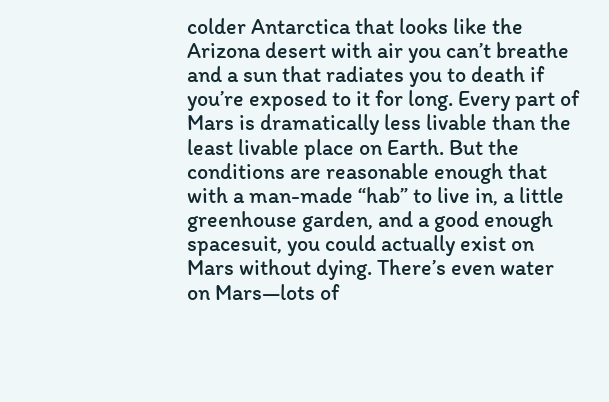colder Antarctica that looks like the Arizona desert with air you can’t breathe and a sun that radiates you to death if you’re exposed to it for long. Every part of Mars is dramatically less livable than the least livable place on Earth. But the conditions are reasonable enough that with a man-made “hab” to live in, a little greenhouse garden, and a good enough spacesuit, you could actually exist on Mars without dying. There’s even water on Mars—lots of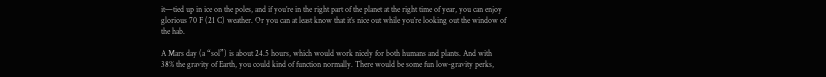it—tied up in ice on the poles, and if you’re in the right part of the planet at the right time of year, you can enjoy glorious 70 F (21 C) weather. Or you can at least know that it’s nice out while you’re looking out the window of the hab.

A Mars day (a “sol”) is about 24.5 hours, which would work nicely for both humans and plants. And with 38% the gravity of Earth, you could kind of function normally. There would be some fun low-gravity perks,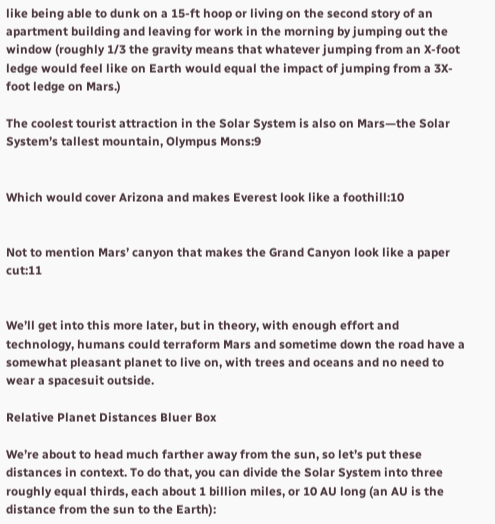like being able to dunk on a 15-ft hoop or living on the second story of an apartment building and leaving for work in the morning by jumping out the window (roughly 1/3 the gravity means that whatever jumping from an X-foot ledge would feel like on Earth would equal the impact of jumping from a 3X-foot ledge on Mars.)

The coolest tourist attraction in the Solar System is also on Mars—the Solar System’s tallest mountain, Olympus Mons:9


Which would cover Arizona and makes Everest look like a foothill:10


Not to mention Mars’ canyon that makes the Grand Canyon look like a paper cut:11


We’ll get into this more later, but in theory, with enough effort and technology, humans could terraform Mars and sometime down the road have a somewhat pleasant planet to live on, with trees and oceans and no need to wear a spacesuit outside.

Relative Planet Distances Bluer Box

We’re about to head much farther away from the sun, so let’s put these distances in context. To do that, you can divide the Solar System into three roughly equal thirds, each about 1 billion miles, or 10 AU long (an AU is the distance from the sun to the Earth):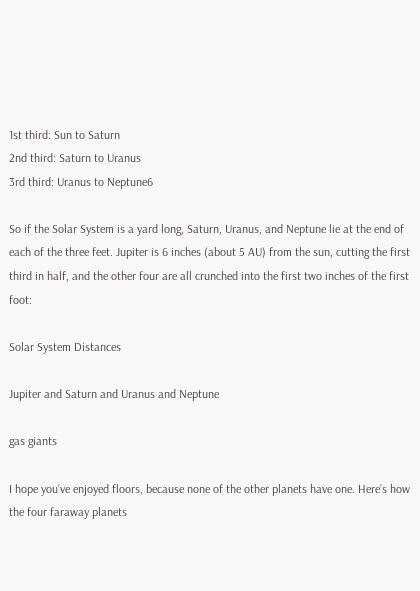1st third: Sun to Saturn
2nd third: Saturn to Uranus
3rd third: Uranus to Neptune6

So if the Solar System is a yard long, Saturn, Uranus, and Neptune lie at the end of each of the three feet. Jupiter is 6 inches (about 5 AU) from the sun, cutting the first third in half, and the other four are all crunched into the first two inches of the first foot:

Solar System Distances

Jupiter and Saturn and Uranus and Neptune

gas giants

I hope you’ve enjoyed floors, because none of the other planets have one. Here’s how the four faraway planets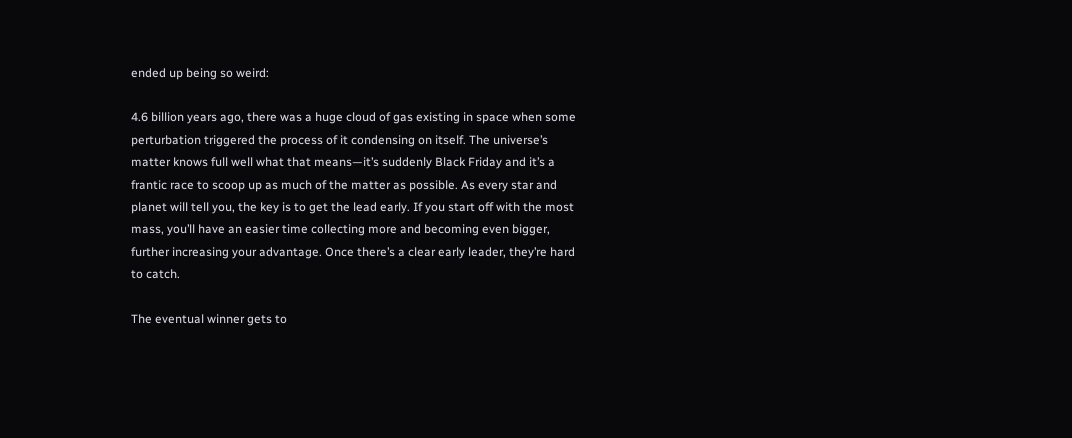ended up being so weird:

4.6 billion years ago, there was a huge cloud of gas existing in space when some perturbation triggered the process of it condensing on itself. The universe’s matter knows full well what that means—it’s suddenly Black Friday and it’s a frantic race to scoop up as much of the matter as possible. As every star and planet will tell you, the key is to get the lead early. If you start off with the most mass, you’ll have an easier time collecting more and becoming even bigger, further increasing your advantage. Once there’s a clear early leader, they’re hard to catch.

The eventual winner gets to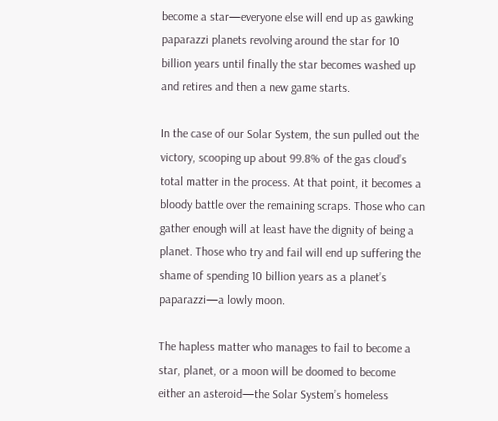become a star—everyone else will end up as gawking paparazzi planets revolving around the star for 10 billion years until finally the star becomes washed up and retires and then a new game starts.

In the case of our Solar System, the sun pulled out the victory, scooping up about 99.8% of the gas cloud’s total matter in the process. At that point, it becomes a bloody battle over the remaining scraps. Those who can gather enough will at least have the dignity of being a planet. Those who try and fail will end up suffering the shame of spending 10 billion years as a planet’s paparazzi—a lowly moon.

The hapless matter who manages to fail to become a star, planet, or a moon will be doomed to become either an asteroid—the Solar System’s homeless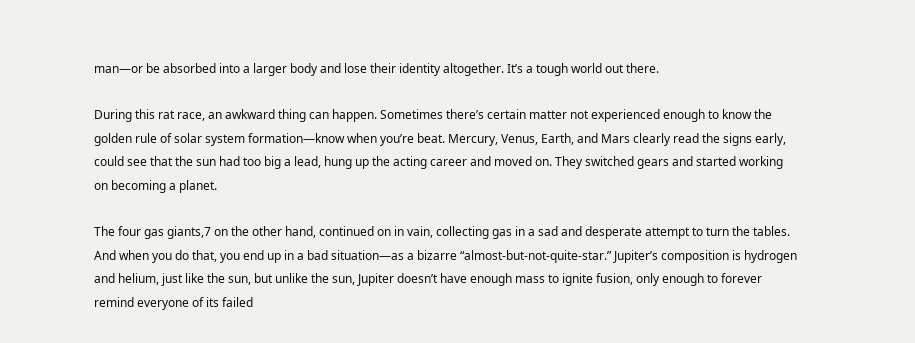man—or be absorbed into a larger body and lose their identity altogether. It’s a tough world out there.

During this rat race, an awkward thing can happen. Sometimes there’s certain matter not experienced enough to know the golden rule of solar system formation—know when you’re beat. Mercury, Venus, Earth, and Mars clearly read the signs early, could see that the sun had too big a lead, hung up the acting career and moved on. They switched gears and started working on becoming a planet.

The four gas giants,7 on the other hand, continued on in vain, collecting gas in a sad and desperate attempt to turn the tables. And when you do that, you end up in a bad situation—as a bizarre “almost-but-not-quite-star.” Jupiter’s composition is hydrogen and helium, just like the sun, but unlike the sun, Jupiter doesn’t have enough mass to ignite fusion, only enough to forever remind everyone of its failed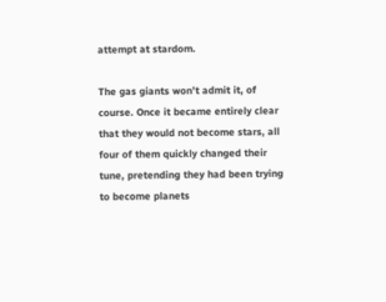attempt at stardom.

The gas giants won’t admit it, of course. Once it became entirely clear that they would not become stars, all four of them quickly changed their tune, pretending they had been trying to become planets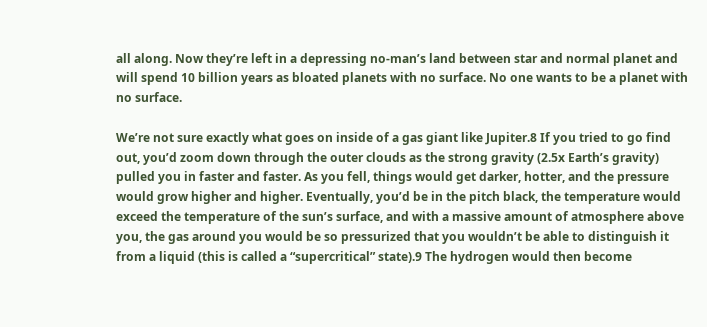all along. Now they’re left in a depressing no-man’s land between star and normal planet and will spend 10 billion years as bloated planets with no surface. No one wants to be a planet with no surface.

We’re not sure exactly what goes on inside of a gas giant like Jupiter.8 If you tried to go find out, you’d zoom down through the outer clouds as the strong gravity (2.5x Earth’s gravity) pulled you in faster and faster. As you fell, things would get darker, hotter, and the pressure would grow higher and higher. Eventually, you’d be in the pitch black, the temperature would exceed the temperature of the sun’s surface, and with a massive amount of atmosphere above you, the gas around you would be so pressurized that you wouldn’t be able to distinguish it from a liquid (this is called a “supercritical” state).9 The hydrogen would then become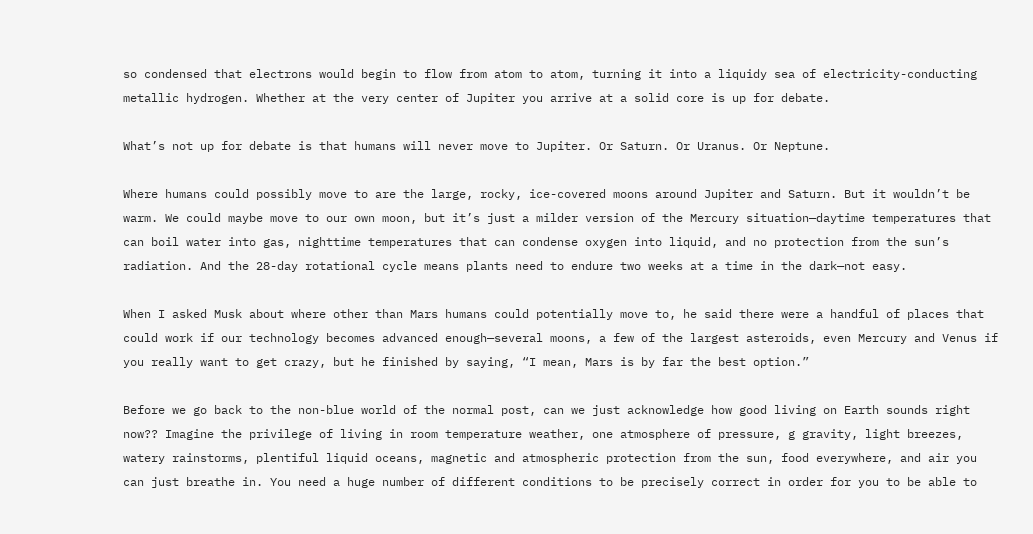so condensed that electrons would begin to flow from atom to atom, turning it into a liquidy sea of electricity-conducting metallic hydrogen. Whether at the very center of Jupiter you arrive at a solid core is up for debate.

What’s not up for debate is that humans will never move to Jupiter. Or Saturn. Or Uranus. Or Neptune.

Where humans could possibly move to are the large, rocky, ice-covered moons around Jupiter and Saturn. But it wouldn’t be warm. We could maybe move to our own moon, but it’s just a milder version of the Mercury situation—daytime temperatures that can boil water into gas, nighttime temperatures that can condense oxygen into liquid, and no protection from the sun’s radiation. And the 28-day rotational cycle means plants need to endure two weeks at a time in the dark—not easy.

When I asked Musk about where other than Mars humans could potentially move to, he said there were a handful of places that could work if our technology becomes advanced enough—several moons, a few of the largest asteroids, even Mercury and Venus if you really want to get crazy, but he finished by saying, “I mean, Mars is by far the best option.”

Before we go back to the non-blue world of the normal post, can we just acknowledge how good living on Earth sounds right now?? Imagine the privilege of living in room temperature weather, one atmosphere of pressure, g gravity, light breezes, watery rainstorms, plentiful liquid oceans, magnetic and atmospheric protection from the sun, food everywhere, and air you can just breathe in. You need a huge number of different conditions to be precisely correct in order for you to be able to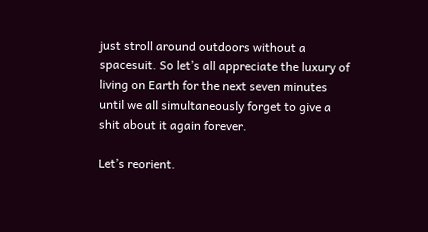just stroll around outdoors without a spacesuit. So let’s all appreciate the luxury of living on Earth for the next seven minutes until we all simultaneously forget to give a shit about it again forever.

Let’s reorient.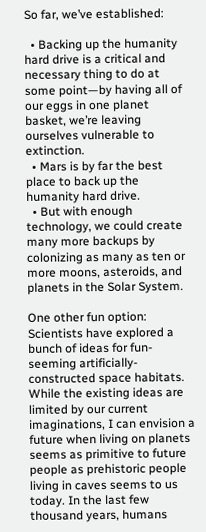So far, we’ve established:

  • Backing up the humanity hard drive is a critical and necessary thing to do at some point—by having all of our eggs in one planet basket, we’re leaving ourselves vulnerable to extinction.
  • Mars is by far the best place to back up the humanity hard drive.
  • But with enough technology, we could create many more backups by colonizing as many as ten or more moons, asteroids, and planets in the Solar System.

One other fun option: Scientists have explored a bunch of ideas for fun-seeming artificially-constructed space habitats. While the existing ideas are limited by our current imaginations, I can envision a future when living on planets seems as primitive to future people as prehistoric people living in caves seems to us today. In the last few thousand years, humans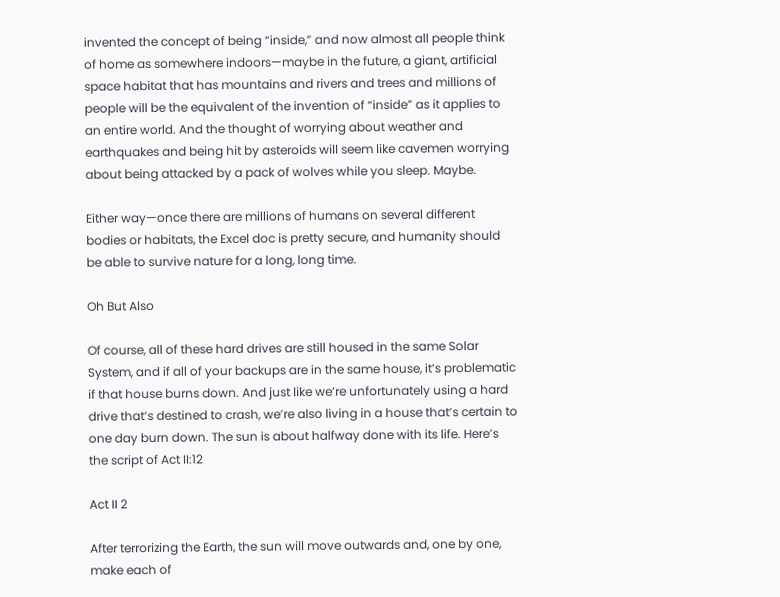invented the concept of being “inside,” and now almost all people think of home as somewhere indoors—maybe in the future, a giant, artificial space habitat that has mountains and rivers and trees and millions of people will be the equivalent of the invention of “inside” as it applies to an entire world. And the thought of worrying about weather and earthquakes and being hit by asteroids will seem like cavemen worrying about being attacked by a pack of wolves while you sleep. Maybe.

Either way—once there are millions of humans on several different bodies or habitats, the Excel doc is pretty secure, and humanity should be able to survive nature for a long, long time.

Oh But Also

Of course, all of these hard drives are still housed in the same Solar System, and if all of your backups are in the same house, it’s problematic if that house burns down. And just like we’re unfortunately using a hard drive that’s destined to crash, we’re also living in a house that’s certain to one day burn down. The sun is about halfway done with its life. Here’s the script of Act II:12

Act II 2

After terrorizing the Earth, the sun will move outwards and, one by one, make each of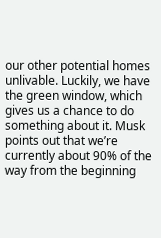our other potential homes unlivable. Luckily, we have the green window, which gives us a chance to do something about it. Musk points out that we’re currently about 90% of the way from the beginning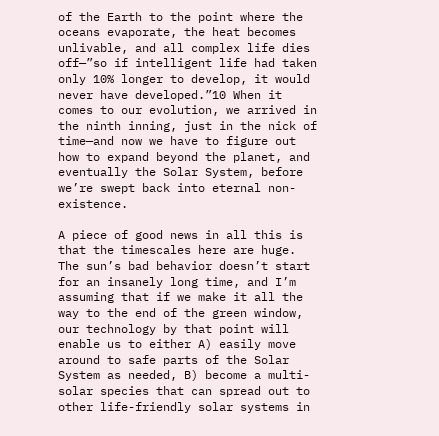of the Earth to the point where the oceans evaporate, the heat becomes unlivable, and all complex life dies off—”so if intelligent life had taken only 10% longer to develop, it would never have developed.”10 When it comes to our evolution, we arrived in the ninth inning, just in the nick of time—and now we have to figure out how to expand beyond the planet, and eventually the Solar System, before we’re swept back into eternal non-existence.

A piece of good news in all this is that the timescales here are huge. The sun’s bad behavior doesn’t start for an insanely long time, and I’m assuming that if we make it all the way to the end of the green window, our technology by that point will enable us to either A) easily move around to safe parts of the Solar System as needed, B) become a multi-solar species that can spread out to other life-friendly solar systems in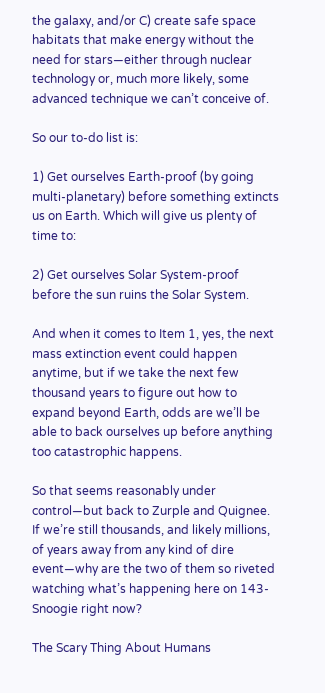the galaxy, and/or C) create safe space habitats that make energy without the need for stars—either through nuclear technology or, much more likely, some advanced technique we can’t conceive of.

So our to-do list is:

1) Get ourselves Earth-proof (by going multi-planetary) before something extincts us on Earth. Which will give us plenty of time to:

2) Get ourselves Solar System-proof before the sun ruins the Solar System.

And when it comes to Item 1, yes, the next mass extinction event could happen anytime, but if we take the next few thousand years to figure out how to expand beyond Earth, odds are we’ll be able to back ourselves up before anything too catastrophic happens.

So that seems reasonably under control—but back to Zurple and Quignee. If we’re still thousands, and likely millions, of years away from any kind of dire event—why are the two of them so riveted watching what’s happening here on 143-Snoogie right now?

The Scary Thing About Humans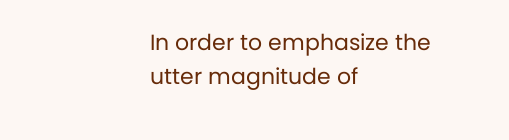In order to emphasize the utter magnitude of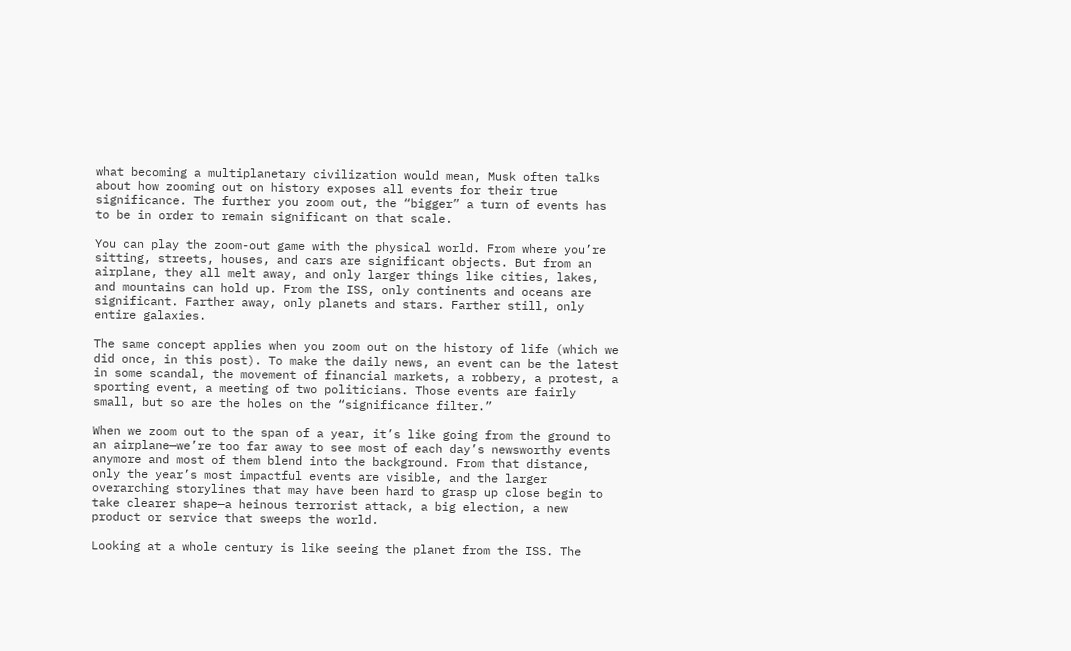what becoming a multiplanetary civilization would mean, Musk often talks about how zooming out on history exposes all events for their true significance. The further you zoom out, the “bigger” a turn of events has to be in order to remain significant on that scale.

You can play the zoom-out game with the physical world. From where you’re sitting, streets, houses, and cars are significant objects. But from an airplane, they all melt away, and only larger things like cities, lakes, and mountains can hold up. From the ISS, only continents and oceans are significant. Farther away, only planets and stars. Farther still, only entire galaxies.

The same concept applies when you zoom out on the history of life (which we did once, in this post). To make the daily news, an event can be the latest in some scandal, the movement of financial markets, a robbery, a protest, a sporting event, a meeting of two politicians. Those events are fairly small, but so are the holes on the “significance filter.”

When we zoom out to the span of a year, it’s like going from the ground to an airplane—we’re too far away to see most of each day’s newsworthy events anymore and most of them blend into the background. From that distance, only the year’s most impactful events are visible, and the larger overarching storylines that may have been hard to grasp up close begin to take clearer shape—a heinous terrorist attack, a big election, a new product or service that sweeps the world.

Looking at a whole century is like seeing the planet from the ISS. The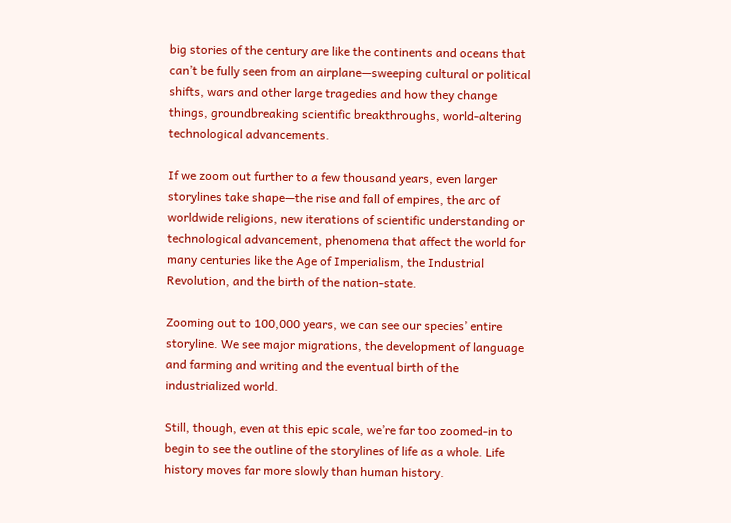big stories of the century are like the continents and oceans that can’t be fully seen from an airplane—sweeping cultural or political shifts, wars and other large tragedies and how they change things, groundbreaking scientific breakthroughs, world-altering technological advancements.

If we zoom out further to a few thousand years, even larger storylines take shape—the rise and fall of empires, the arc of worldwide religions, new iterations of scientific understanding or technological advancement, phenomena that affect the world for many centuries like the Age of Imperialism, the Industrial Revolution, and the birth of the nation-state.

Zooming out to 100,000 years, we can see our species’ entire storyline. We see major migrations, the development of language and farming and writing and the eventual birth of the industrialized world.

Still, though, even at this epic scale, we’re far too zoomed-in to begin to see the outline of the storylines of life as a whole. Life history moves far more slowly than human history.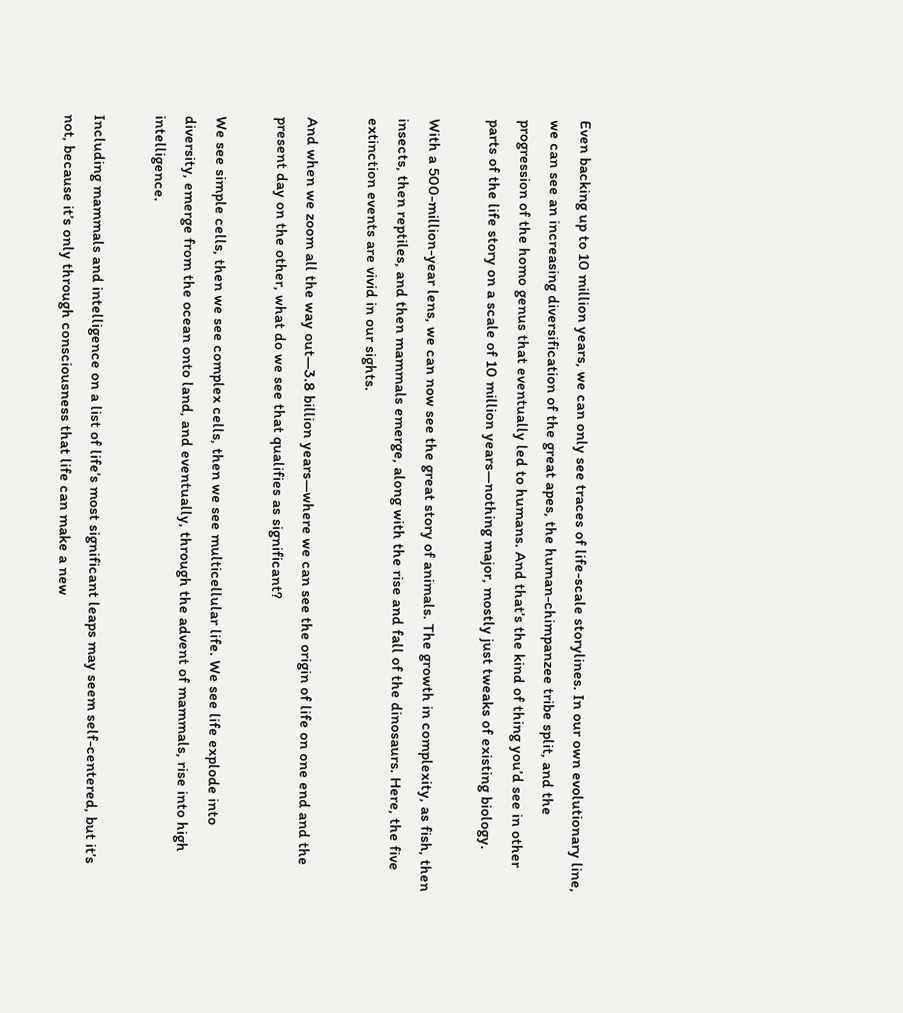Even backing up to 10 million years, we can only see traces of life-scale storylines. In our own evolutionary line, we can see an increasing diversification of the great apes, the human-chimpanzee tribe split, and the progression of the homo genus that eventually led to humans. And that’s the kind of thing you’d see in other parts of the life story on a scale of 10 million years—nothing major, mostly just tweaks of existing biology.

With a 500-million-year lens, we can now see the great story of animals. The growth in complexity, as fish, then insects, then reptiles, and then mammals emerge, along with the rise and fall of the dinosaurs. Here, the five extinction events are vivid in our sights.

And when we zoom all the way out—3.8 billion years—where we can see the origin of life on one end and the present day on the other, what do we see that qualifies as significant?

We see simple cells, then we see complex cells, then we see multicellular life. We see life explode into diversity, emerge from the ocean onto land, and eventually, through the advent of mammals, rise into high intelligence.

Including mammals and intelligence on a list of life’s most significant leaps may seem self-centered, but it’s not, because it’s only through consciousness that life can make a new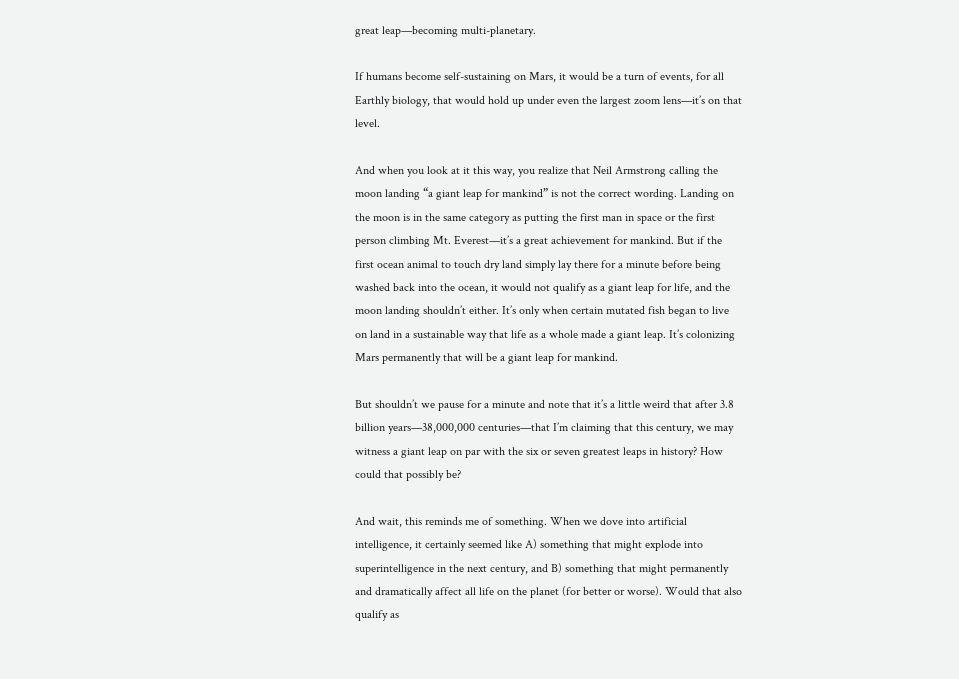great leap—becoming multi-planetary.

If humans become self-sustaining on Mars, it would be a turn of events, for all Earthly biology, that would hold up under even the largest zoom lens—it’s on that level.

And when you look at it this way, you realize that Neil Armstrong calling the moon landing “a giant leap for mankind” is not the correct wording. Landing on the moon is in the same category as putting the first man in space or the first person climbing Mt. Everest—it’s a great achievement for mankind. But if the first ocean animal to touch dry land simply lay there for a minute before being washed back into the ocean, it would not qualify as a giant leap for life, and the moon landing shouldn’t either. It’s only when certain mutated fish began to live on land in a sustainable way that life as a whole made a giant leap. It’s colonizing Mars permanently that will be a giant leap for mankind.

But shouldn’t we pause for a minute and note that it’s a little weird that after 3.8 billion years—38,000,000 centuries—that I’m claiming that this century, we may witness a giant leap on par with the six or seven greatest leaps in history? How could that possibly be?

And wait, this reminds me of something. When we dove into artificial intelligence, it certainly seemed like A) something that might explode into superintelligence in the next century, and B) something that might permanently and dramatically affect all life on the planet (for better or worse). Would that also qualify as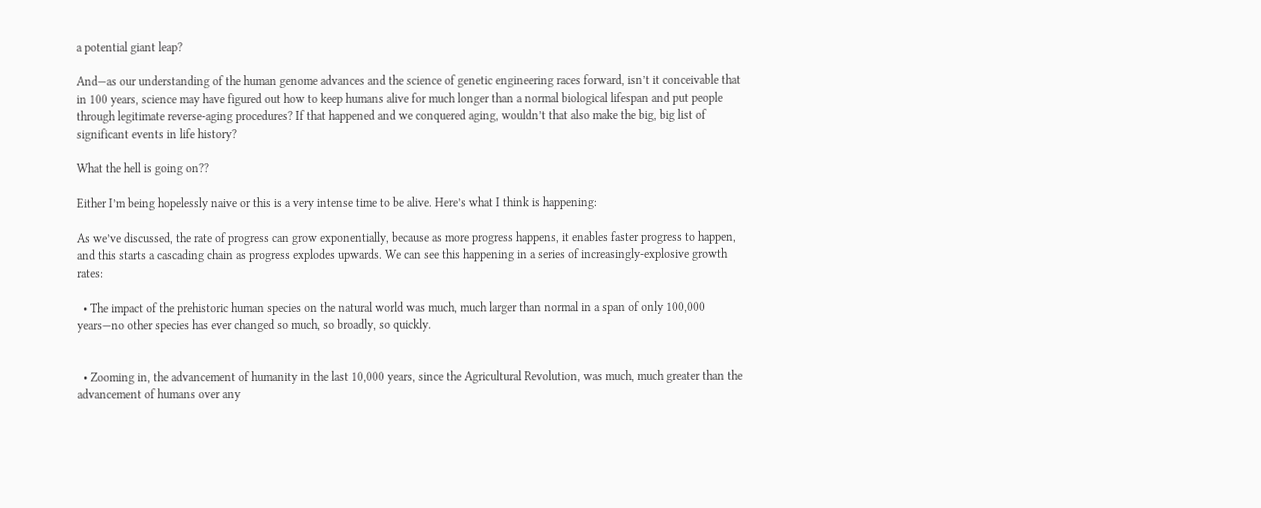a potential giant leap?

And—as our understanding of the human genome advances and the science of genetic engineering races forward, isn’t it conceivable that in 100 years, science may have figured out how to keep humans alive for much longer than a normal biological lifespan and put people through legitimate reverse-aging procedures? If that happened and we conquered aging, wouldn’t that also make the big, big list of significant events in life history?

What the hell is going on??

Either I’m being hopelessly naive or this is a very intense time to be alive. Here’s what I think is happening:

As we’ve discussed, the rate of progress can grow exponentially, because as more progress happens, it enables faster progress to happen, and this starts a cascading chain as progress explodes upwards. We can see this happening in a series of increasingly-explosive growth rates:

  • The impact of the prehistoric human species on the natural world was much, much larger than normal in a span of only 100,000 years—no other species has ever changed so much, so broadly, so quickly.


  • Zooming in, the advancement of humanity in the last 10,000 years, since the Agricultural Revolution, was much, much greater than the advancement of humans over any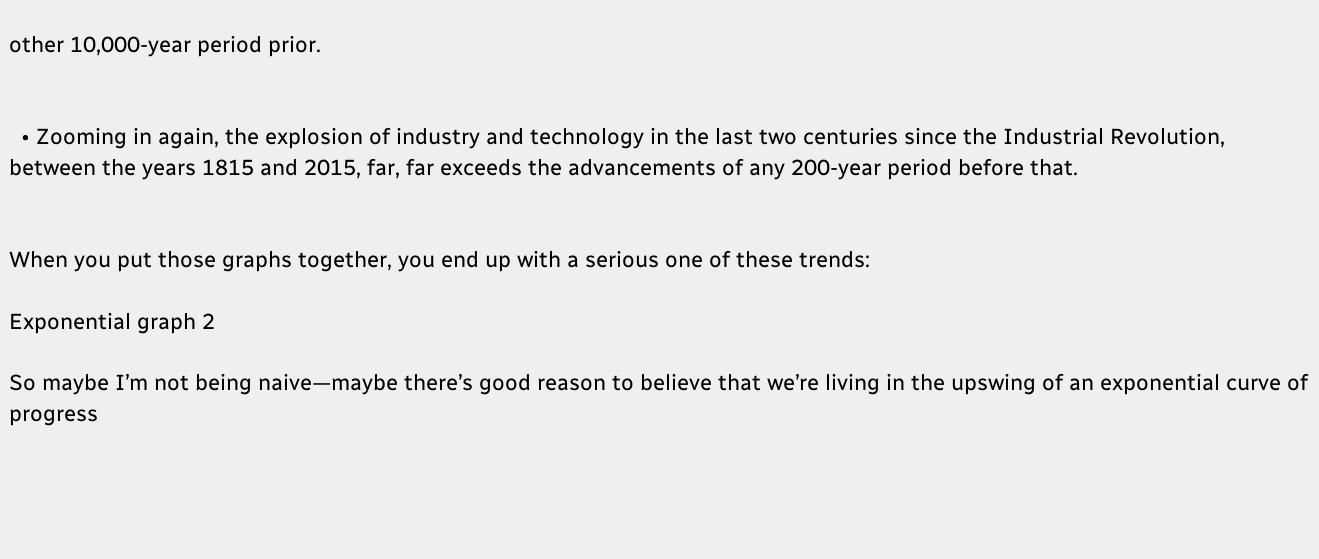other 10,000-year period prior.


  • Zooming in again, the explosion of industry and technology in the last two centuries since the Industrial Revolution, between the years 1815 and 2015, far, far exceeds the advancements of any 200-year period before that.


When you put those graphs together, you end up with a serious one of these trends:

Exponential graph 2

So maybe I’m not being naive—maybe there’s good reason to believe that we’re living in the upswing of an exponential curve of progress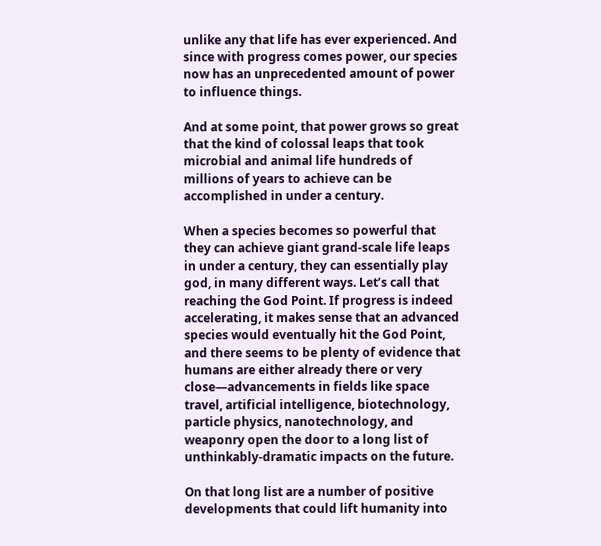unlike any that life has ever experienced. And since with progress comes power, our species now has an unprecedented amount of power to influence things.

And at some point, that power grows so great that the kind of colossal leaps that took microbial and animal life hundreds of millions of years to achieve can be accomplished in under a century.

When a species becomes so powerful that they can achieve giant grand-scale life leaps in under a century, they can essentially play god, in many different ways. Let’s call that reaching the God Point. If progress is indeed accelerating, it makes sense that an advanced species would eventually hit the God Point, and there seems to be plenty of evidence that humans are either already there or very close—advancements in fields like space travel, artificial intelligence, biotechnology, particle physics, nanotechnology, and weaponry open the door to a long list of unthinkably-dramatic impacts on the future.

On that long list are a number of positive developments that could lift humanity into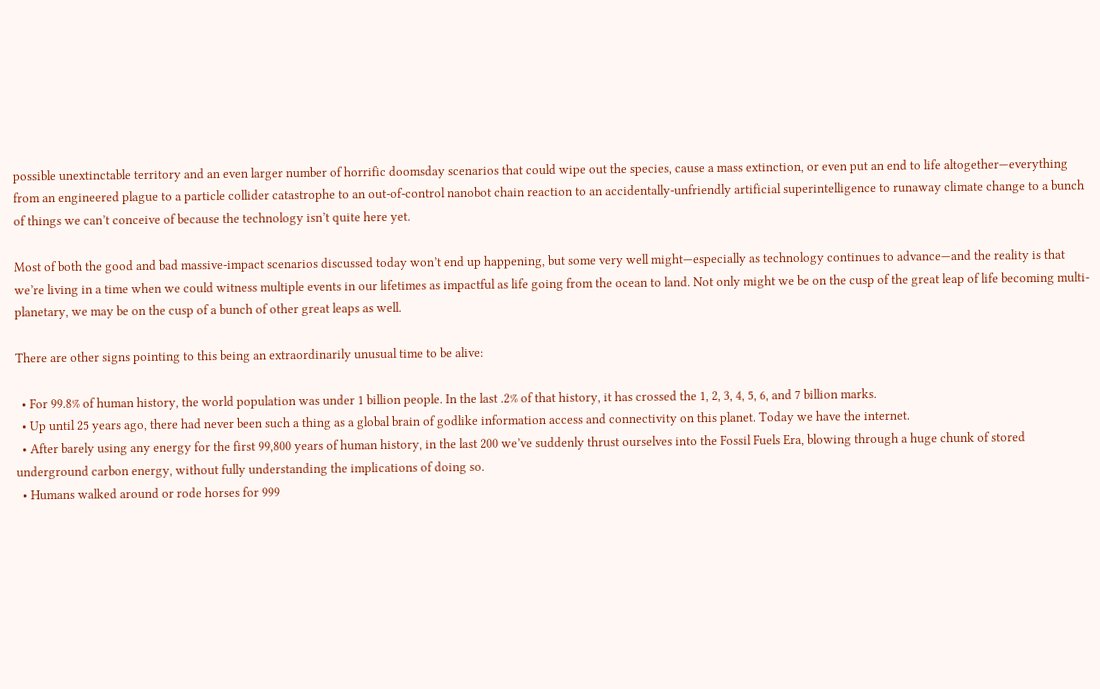possible unextinctable territory and an even larger number of horrific doomsday scenarios that could wipe out the species, cause a mass extinction, or even put an end to life altogether—everything from an engineered plague to a particle collider catastrophe to an out-of-control nanobot chain reaction to an accidentally-unfriendly artificial superintelligence to runaway climate change to a bunch of things we can’t conceive of because the technology isn’t quite here yet.

Most of both the good and bad massive-impact scenarios discussed today won’t end up happening, but some very well might—especially as technology continues to advance—and the reality is that we’re living in a time when we could witness multiple events in our lifetimes as impactful as life going from the ocean to land. Not only might we be on the cusp of the great leap of life becoming multi-planetary, we may be on the cusp of a bunch of other great leaps as well.

There are other signs pointing to this being an extraordinarily unusual time to be alive:

  • For 99.8% of human history, the world population was under 1 billion people. In the last .2% of that history, it has crossed the 1, 2, 3, 4, 5, 6, and 7 billion marks.
  • Up until 25 years ago, there had never been such a thing as a global brain of godlike information access and connectivity on this planet. Today we have the internet.
  • After barely using any energy for the first 99,800 years of human history, in the last 200 we’ve suddenly thrust ourselves into the Fossil Fuels Era, blowing through a huge chunk of stored underground carbon energy, without fully understanding the implications of doing so.
  • Humans walked around or rode horses for 999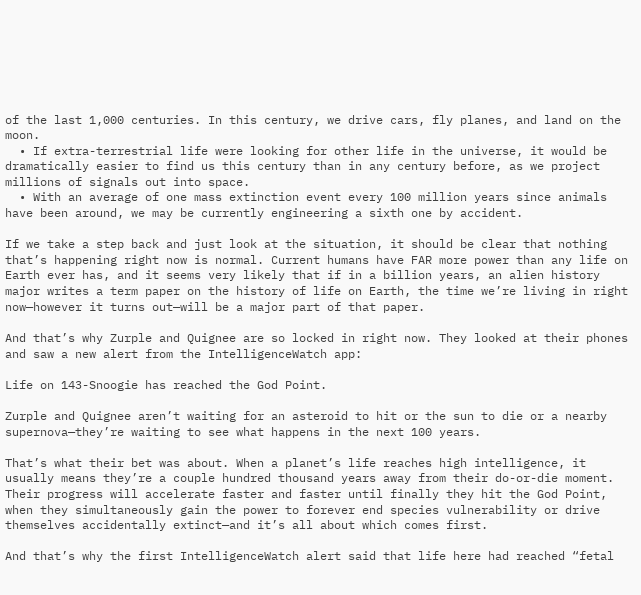of the last 1,000 centuries. In this century, we drive cars, fly planes, and land on the moon.
  • If extra-terrestrial life were looking for other life in the universe, it would be dramatically easier to find us this century than in any century before, as we project millions of signals out into space.
  • With an average of one mass extinction event every 100 million years since animals have been around, we may be currently engineering a sixth one by accident.

If we take a step back and just look at the situation, it should be clear that nothing that’s happening right now is normal. Current humans have FAR more power than any life on Earth ever has, and it seems very likely that if in a billion years, an alien history major writes a term paper on the history of life on Earth, the time we’re living in right now—however it turns out—will be a major part of that paper.

And that’s why Zurple and Quignee are so locked in right now. They looked at their phones and saw a new alert from the IntelligenceWatch app:

Life on 143-Snoogie has reached the God Point.

Zurple and Quignee aren’t waiting for an asteroid to hit or the sun to die or a nearby supernova—they’re waiting to see what happens in the next 100 years.

That’s what their bet was about. When a planet’s life reaches high intelligence, it usually means they’re a couple hundred thousand years away from their do-or-die moment. Their progress will accelerate faster and faster until finally they hit the God Point, when they simultaneously gain the power to forever end species vulnerability or drive themselves accidentally extinct—and it’s all about which comes first.

And that’s why the first IntelligenceWatch alert said that life here had reached “fetal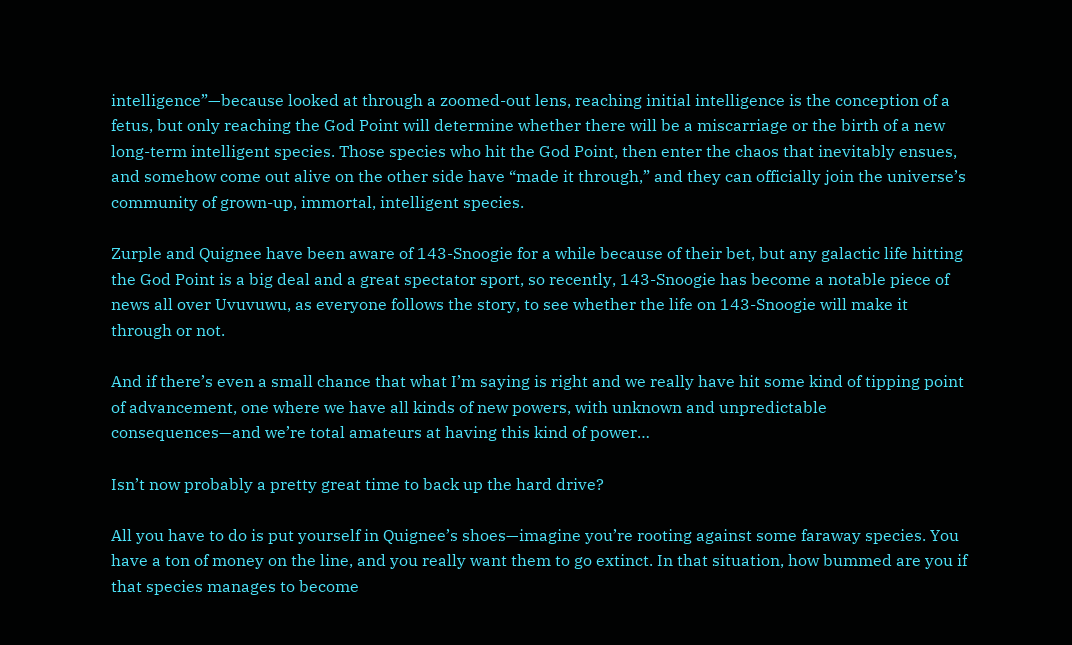intelligence”—because looked at through a zoomed-out lens, reaching initial intelligence is the conception of a fetus, but only reaching the God Point will determine whether there will be a miscarriage or the birth of a new long-term intelligent species. Those species who hit the God Point, then enter the chaos that inevitably ensues, and somehow come out alive on the other side have “made it through,” and they can officially join the universe’s community of grown-up, immortal, intelligent species.

Zurple and Quignee have been aware of 143-Snoogie for a while because of their bet, but any galactic life hitting the God Point is a big deal and a great spectator sport, so recently, 143-Snoogie has become a notable piece of news all over Uvuvuwu, as everyone follows the story, to see whether the life on 143-Snoogie will make it through or not.

And if there’s even a small chance that what I’m saying is right and we really have hit some kind of tipping point of advancement, one where we have all kinds of new powers, with unknown and unpredictable consequences—and we’re total amateurs at having this kind of power…

Isn’t now probably a pretty great time to back up the hard drive?

All you have to do is put yourself in Quignee’s shoes—imagine you’re rooting against some faraway species. You have a ton of money on the line, and you really want them to go extinct. In that situation, how bummed are you if that species manages to become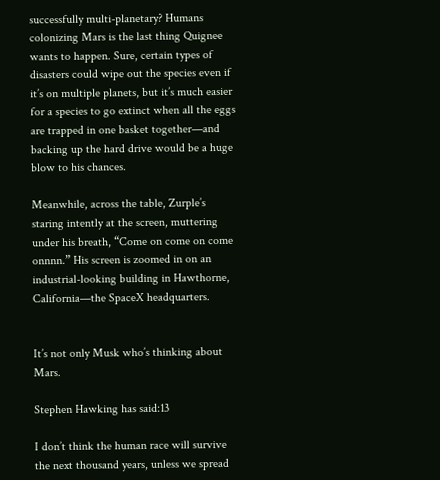successfully multi-planetary? Humans colonizing Mars is the last thing Quignee wants to happen. Sure, certain types of disasters could wipe out the species even if it’s on multiple planets, but it’s much easier for a species to go extinct when all the eggs are trapped in one basket together—and backing up the hard drive would be a huge blow to his chances.

Meanwhile, across the table, Zurple’s staring intently at the screen, muttering under his breath, “Come on come on come onnnn.” His screen is zoomed in on an industrial-looking building in Hawthorne, California—the SpaceX headquarters.


It’s not only Musk who’s thinking about Mars.

Stephen Hawking has said:13

I don’t think the human race will survive the next thousand years, unless we spread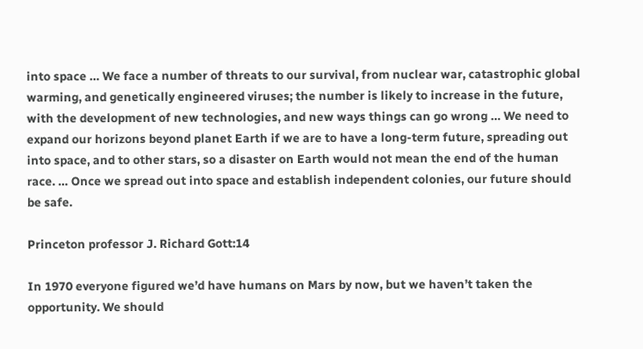into space … We face a number of threats to our survival, from nuclear war, catastrophic global warming, and genetically engineered viruses; the number is likely to increase in the future, with the development of new technologies, and new ways things can go wrong … We need to expand our horizons beyond planet Earth if we are to have a long-term future, spreading out into space, and to other stars, so a disaster on Earth would not mean the end of the human race. … Once we spread out into space and establish independent colonies, our future should be safe.

Princeton professor J. Richard Gott:14

In 1970 everyone figured we’d have humans on Mars by now, but we haven’t taken the opportunity. We should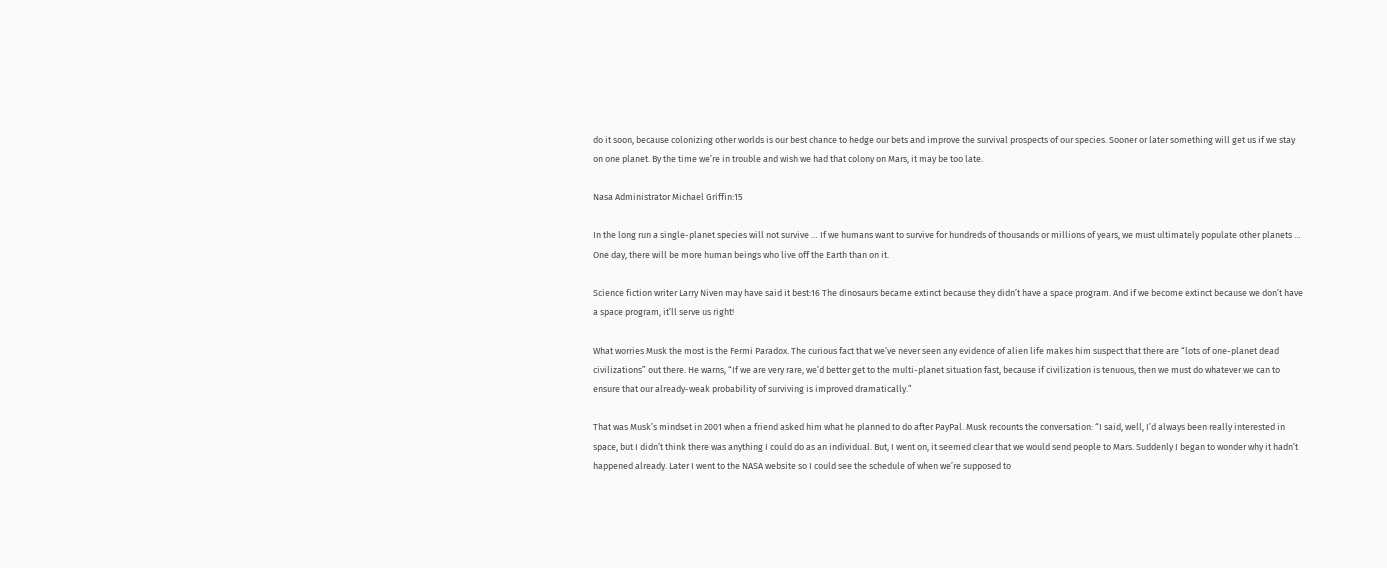do it soon, because colonizing other worlds is our best chance to hedge our bets and improve the survival prospects of our species. Sooner or later something will get us if we stay on one planet. By the time we’re in trouble and wish we had that colony on Mars, it may be too late.

Nasa Administrator Michael Griffin:15

In the long run a single-planet species will not survive … If we humans want to survive for hundreds of thousands or millions of years, we must ultimately populate other planets … One day, there will be more human beings who live off the Earth than on it.

Science fiction writer Larry Niven may have said it best:16 The dinosaurs became extinct because they didn’t have a space program. And if we become extinct because we don’t have a space program, it’ll serve us right!

What worries Musk the most is the Fermi Paradox. The curious fact that we’ve never seen any evidence of alien life makes him suspect that there are “lots of one-planet dead civilizations” out there. He warns, “If we are very rare, we’d better get to the multi-planet situation fast, because if civilization is tenuous, then we must do whatever we can to ensure that our already-weak probability of surviving is improved dramatically.”

That was Musk’s mindset in 2001 when a friend asked him what he planned to do after PayPal. Musk recounts the conversation: “I said, well, I’d always been really interested in space, but I didn’t think there was anything I could do as an individual. But, I went on, it seemed clear that we would send people to Mars. Suddenly I began to wonder why it hadn’t happened already. Later I went to the NASA website so I could see the schedule of when we’re supposed to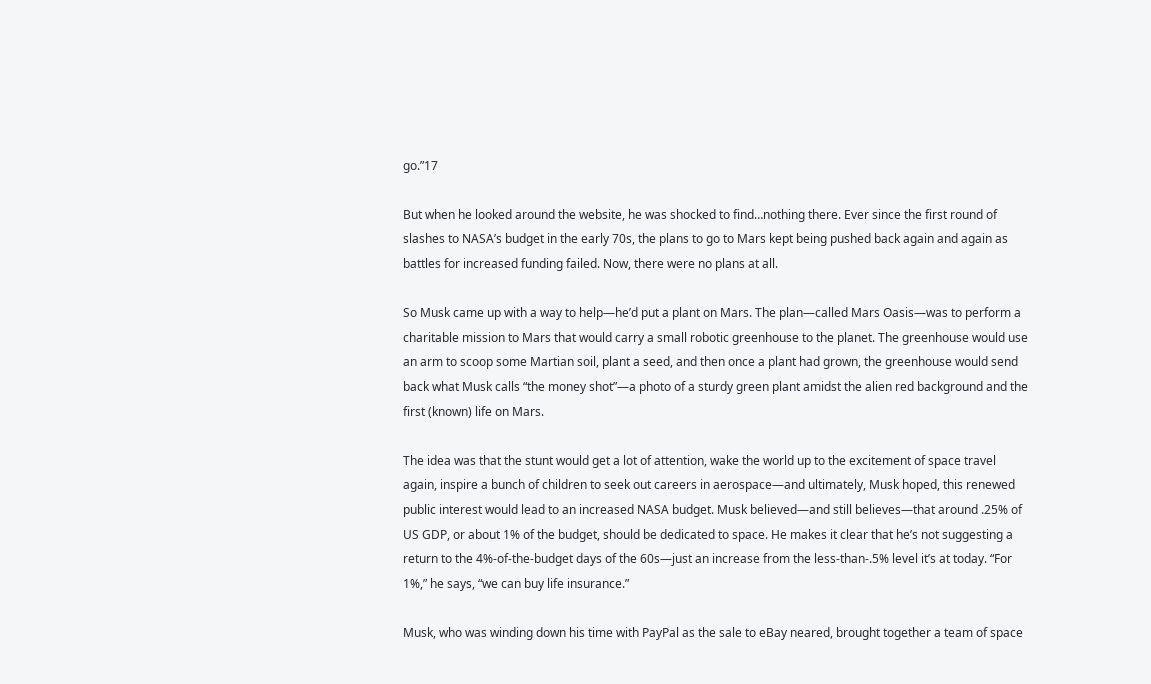go.”17

But when he looked around the website, he was shocked to find…nothing there. Ever since the first round of slashes to NASA’s budget in the early 70s, the plans to go to Mars kept being pushed back again and again as battles for increased funding failed. Now, there were no plans at all.

So Musk came up with a way to help—he’d put a plant on Mars. The plan—called Mars Oasis—was to perform a charitable mission to Mars that would carry a small robotic greenhouse to the planet. The greenhouse would use an arm to scoop some Martian soil, plant a seed, and then once a plant had grown, the greenhouse would send back what Musk calls “the money shot”—a photo of a sturdy green plant amidst the alien red background and the first (known) life on Mars.

The idea was that the stunt would get a lot of attention, wake the world up to the excitement of space travel again, inspire a bunch of children to seek out careers in aerospace—and ultimately, Musk hoped, this renewed public interest would lead to an increased NASA budget. Musk believed—and still believes—that around .25% of US GDP, or about 1% of the budget, should be dedicated to space. He makes it clear that he’s not suggesting a return to the 4%-of-the-budget days of the 60s—just an increase from the less-than-.5% level it’s at today. “For 1%,” he says, “we can buy life insurance.”

Musk, who was winding down his time with PayPal as the sale to eBay neared, brought together a team of space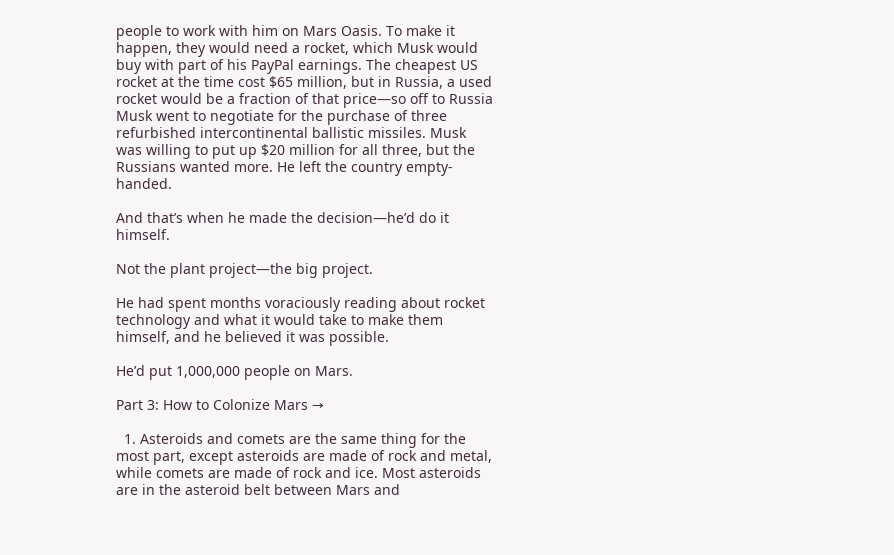people to work with him on Mars Oasis. To make it happen, they would need a rocket, which Musk would buy with part of his PayPal earnings. The cheapest US rocket at the time cost $65 million, but in Russia, a used rocket would be a fraction of that price—so off to Russia Musk went to negotiate for the purchase of three refurbished intercontinental ballistic missiles. Musk was willing to put up $20 million for all three, but the Russians wanted more. He left the country empty-handed.

And that’s when he made the decision—he’d do it himself.

Not the plant project—the big project.

He had spent months voraciously reading about rocket technology and what it would take to make them himself, and he believed it was possible.

He’d put 1,000,000 people on Mars.

Part 3: How to Colonize Mars →

  1. Asteroids and comets are the same thing for the most part, except asteroids are made of rock and metal, while comets are made of rock and ice. Most asteroids are in the asteroid belt between Mars and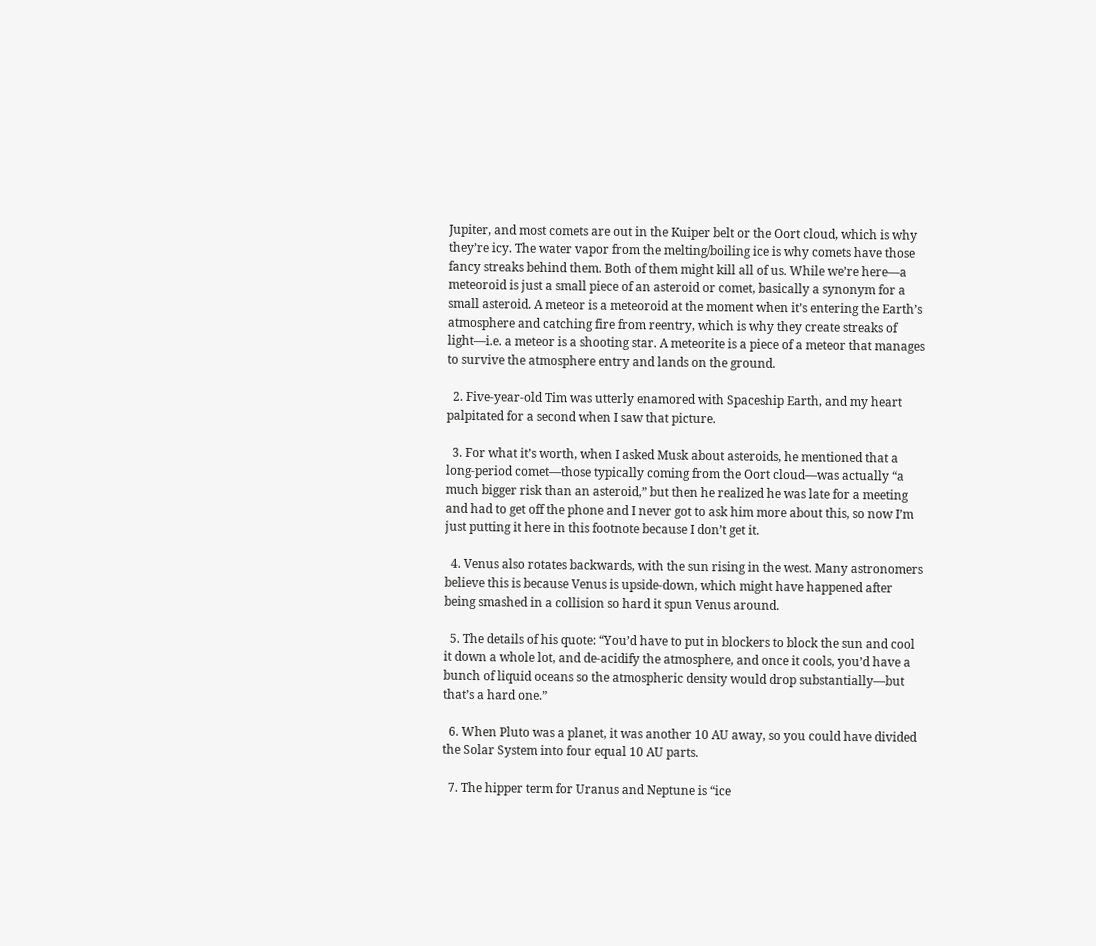Jupiter, and most comets are out in the Kuiper belt or the Oort cloud, which is why they’re icy. The water vapor from the melting/boiling ice is why comets have those fancy streaks behind them. Both of them might kill all of us. While we’re here—a meteoroid is just a small piece of an asteroid or comet, basically a synonym for a small asteroid. A meteor is a meteoroid at the moment when it’s entering the Earth’s atmosphere and catching fire from reentry, which is why they create streaks of light—i.e. a meteor is a shooting star. A meteorite is a piece of a meteor that manages to survive the atmosphere entry and lands on the ground.

  2. Five-year-old Tim was utterly enamored with Spaceship Earth, and my heart palpitated for a second when I saw that picture.

  3. For what it’s worth, when I asked Musk about asteroids, he mentioned that a long-period comet—those typically coming from the Oort cloud—was actually “a much bigger risk than an asteroid,” but then he realized he was late for a meeting and had to get off the phone and I never got to ask him more about this, so now I’m just putting it here in this footnote because I don’t get it.

  4. Venus also rotates backwards, with the sun rising in the west. Many astronomers believe this is because Venus is upside-down, which might have happened after being smashed in a collision so hard it spun Venus around.

  5. The details of his quote: “You’d have to put in blockers to block the sun and cool it down a whole lot, and de-acidify the atmosphere, and once it cools, you’d have a bunch of liquid oceans so the atmospheric density would drop substantially—but that’s a hard one.”

  6. When Pluto was a planet, it was another 10 AU away, so you could have divided the Solar System into four equal 10 AU parts.

  7. The hipper term for Uranus and Neptune is “ice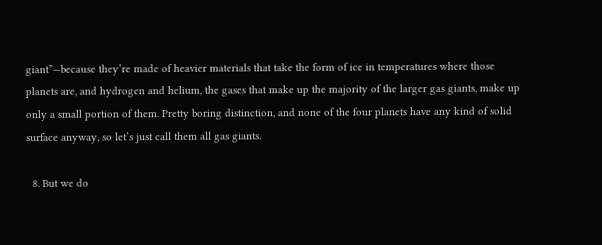giant”—because they’re made of heavier materials that take the form of ice in temperatures where those planets are, and hydrogen and helium, the gases that make up the majority of the larger gas giants, make up only a small portion of them. Pretty boring distinction, and none of the four planets have any kind of solid surface anyway, so let’s just call them all gas giants.

  8. But we do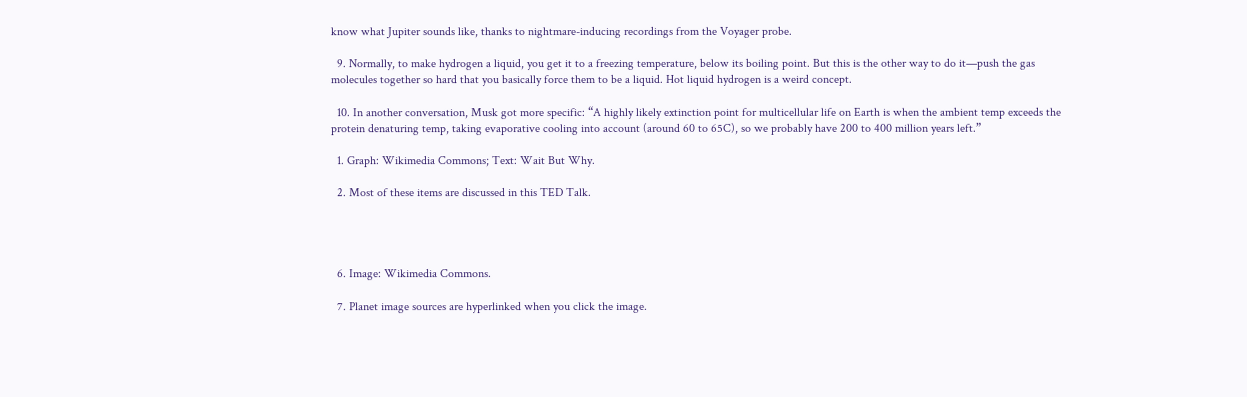know what Jupiter sounds like, thanks to nightmare-inducing recordings from the Voyager probe.

  9. Normally, to make hydrogen a liquid, you get it to a freezing temperature, below its boiling point. But this is the other way to do it—push the gas molecules together so hard that you basically force them to be a liquid. Hot liquid hydrogen is a weird concept.

  10. In another conversation, Musk got more specific: “A highly likely extinction point for multicellular life on Earth is when the ambient temp exceeds the protein denaturing temp, taking evaporative cooling into account (around 60 to 65C), so we probably have 200 to 400 million years left.”

  1. Graph: Wikimedia Commons; Text: Wait But Why.

  2. Most of these items are discussed in this TED Talk.




  6. Image: Wikimedia Commons.

  7. Planet image sources are hyperlinked when you click the image.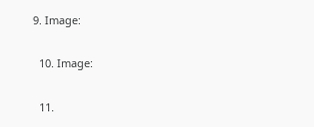9. Image:

  10. Image:

  11.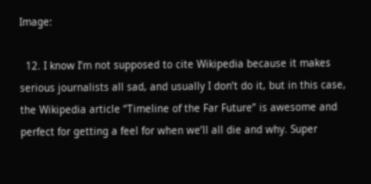Image:

  12. I know I’m not supposed to cite Wikipedia because it makes serious journalists all sad, and usually I don’t do it, but in this case, the Wikipedia article “Timeline of the Far Future” is awesome and perfect for getting a feel for when we’ll all die and why. Super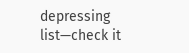depressing list—check it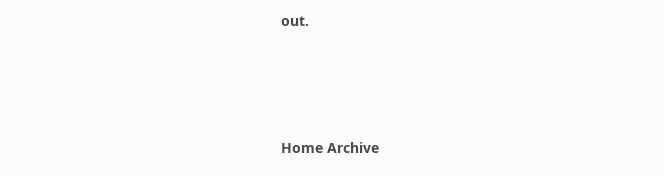out.






Home Archive